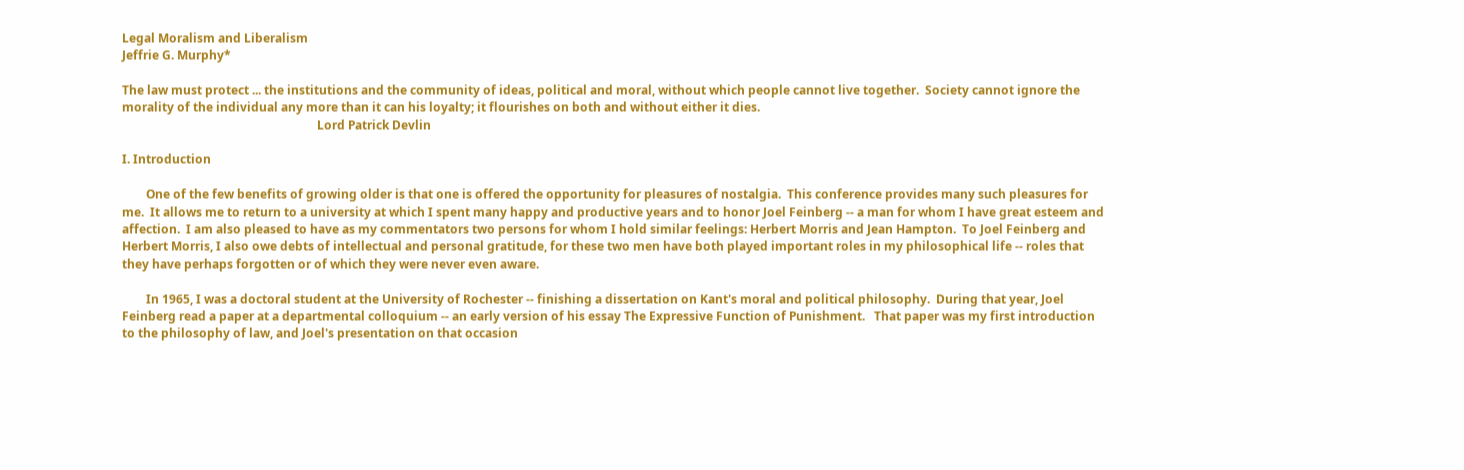Legal Moralism and Liberalism
Jeffrie G. Murphy*

The law must protect ... the institutions and the community of ideas, political and moral, without which people cannot live together.  Society cannot ignore the morality of the individual any more than it can his loyalty; it flourishes on both and without either it dies.
                                                                 Lord Patrick Devlin

I. Introduction

        One of the few benefits of growing older is that one is offered the opportunity for pleasures of nostalgia.  This conference provides many such pleasures for me.  It allows me to return to a university at which I spent many happy and productive years and to honor Joel Feinberg -- a man for whom I have great esteem and affection.  I am also pleased to have as my commentators two persons for whom I hold similar feelings: Herbert Morris and Jean Hampton.  To Joel Feinberg and Herbert Morris, I also owe debts of intellectual and personal gratitude, for these two men have both played important roles in my philosophical life -- roles that they have perhaps forgotten or of which they were never even aware.

        In 1965, I was a doctoral student at the University of Rochester -- finishing a dissertation on Kant's moral and political philosophy.  During that year, Joel Feinberg read a paper at a departmental colloquium -- an early version of his essay The Expressive Function of Punishment.   That paper was my first introduction to the philosophy of law, and Joel's presentation on that occasion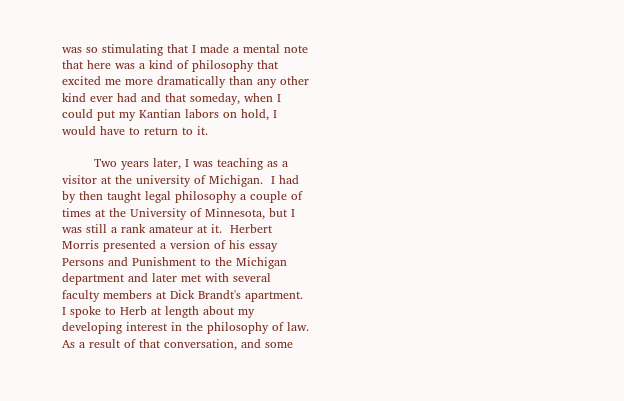was so stimulating that I made a mental note that here was a kind of philosophy that excited me more dramatically than any other kind ever had and that someday, when I could put my Kantian labors on hold, I would have to return to it.

        Two years later, I was teaching as a visitor at the university of Michigan.  I had by then taught legal philosophy a couple of times at the University of Minnesota, but I was still a rank amateur at it.  Herbert Morris presented a version of his essay Persons and Punishment to the Michigan department and later met with several faculty members at Dick Brandt's apartment.  I spoke to Herb at length about my developing interest in the philosophy of law.  As a result of that conversation, and some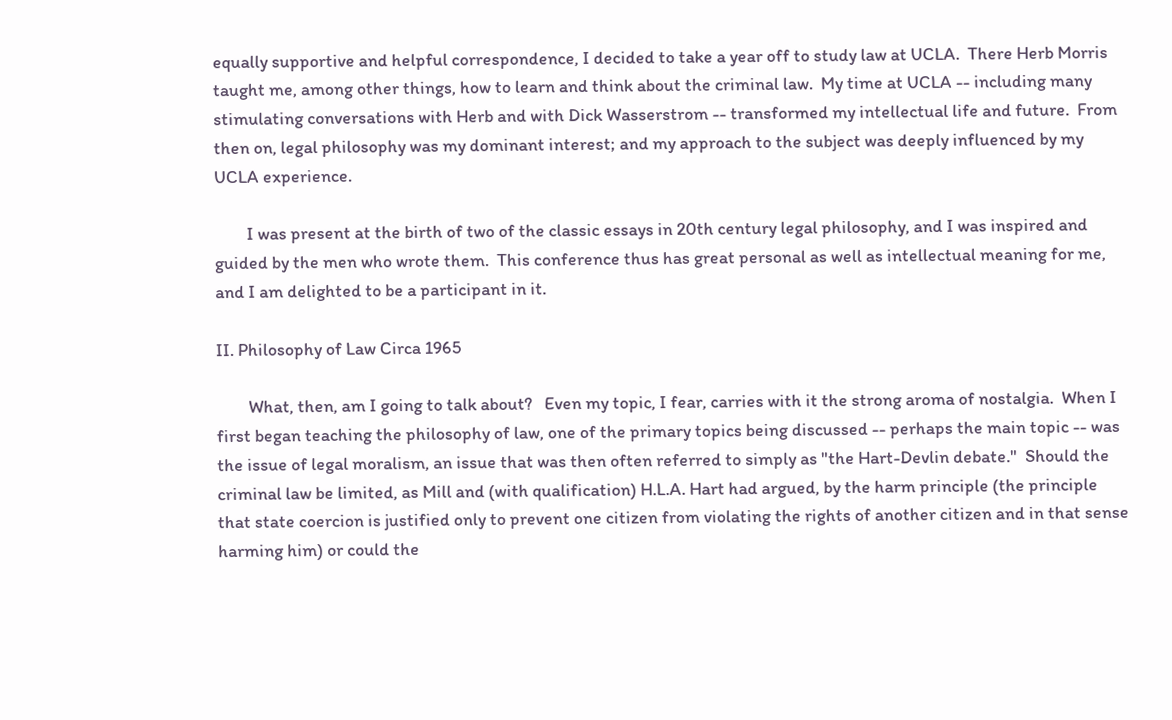equally supportive and helpful correspondence, I decided to take a year off to study law at UCLA.  There Herb Morris taught me, among other things, how to learn and think about the criminal law.  My time at UCLA -- including many stimulating conversations with Herb and with Dick Wasserstrom -- transformed my intellectual life and future.  From then on, legal philosophy was my dominant interest; and my approach to the subject was deeply influenced by my UCLA experience.

        I was present at the birth of two of the classic essays in 20th century legal philosophy, and I was inspired and guided by the men who wrote them.  This conference thus has great personal as well as intellectual meaning for me, and I am delighted to be a participant in it.

II. Philosophy of Law Circa 1965

        What, then, am I going to talk about?   Even my topic, I fear, carries with it the strong aroma of nostalgia.  When I first began teaching the philosophy of law, one of the primary topics being discussed -- perhaps the main topic -- was the issue of legal moralism, an issue that was then often referred to simply as "the Hart-Devlin debate."  Should the criminal law be limited, as Mill and (with qualification) H.L.A. Hart had argued, by the harm principle (the principle that state coercion is justified only to prevent one citizen from violating the rights of another citizen and in that sense harming him) or could the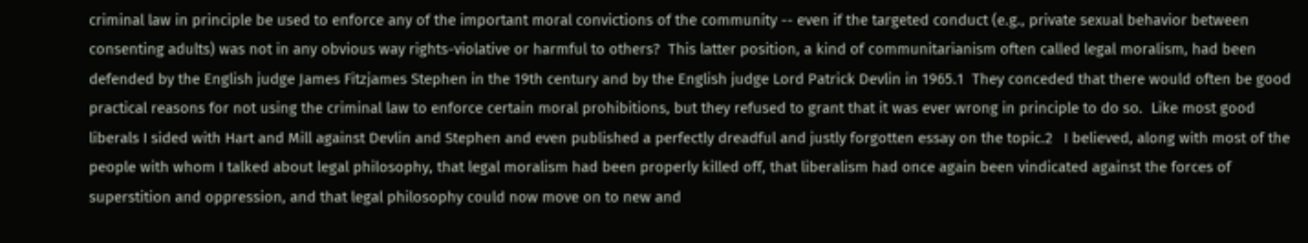criminal law in principle be used to enforce any of the important moral convictions of the community -- even if the targeted conduct (e.g., private sexual behavior between consenting adults) was not in any obvious way rights-violative or harmful to others?  This latter position, a kind of communitarianism often called legal moralism, had been defended by the English judge James Fitzjames Stephen in the 19th century and by the English judge Lord Patrick Devlin in 1965.1  They conceded that there would often be good practical reasons for not using the criminal law to enforce certain moral prohibitions, but they refused to grant that it was ever wrong in principle to do so.  Like most good liberals I sided with Hart and Mill against Devlin and Stephen and even published a perfectly dreadful and justly forgotten essay on the topic.2   I believed, along with most of the people with whom I talked about legal philosophy, that legal moralism had been properly killed off, that liberalism had once again been vindicated against the forces of superstition and oppression, and that legal philosophy could now move on to new and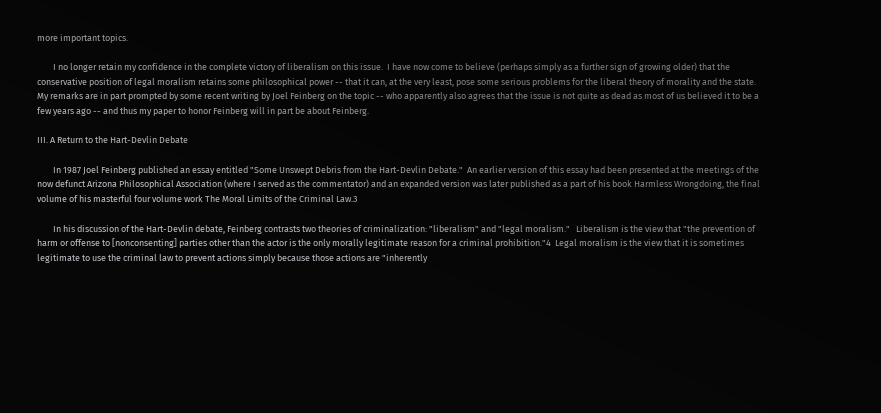more important topics.

        I no longer retain my confidence in the complete victory of liberalism on this issue.  I have now come to believe (perhaps simply as a further sign of growing older) that the conservative position of legal moralism retains some philosophical power -- that it can, at the very least, pose some serious problems for the liberal theory of morality and the state.  My remarks are in part prompted by some recent writing by Joel Feinberg on the topic -- who apparently also agrees that the issue is not quite as dead as most of us believed it to be a few years ago -- and thus my paper to honor Feinberg will in part be about Feinberg.

III. A Return to the Hart-Devlin Debate

        In 1987 Joel Feinberg published an essay entitled "Some Unswept Debris from the Hart-Devlin Debate."  An earlier version of this essay had been presented at the meetings of the now defunct Arizona Philosophical Association (where I served as the commentator) and an expanded version was later published as a part of his book Harmless Wrongdoing, the final volume of his masterful four volume work The Moral Limits of the Criminal Law.3

        In his discussion of the Hart-Devlin debate, Feinberg contrasts two theories of criminalization: "liberalism" and "legal moralism."   Liberalism is the view that "the prevention of harm or offense to [nonconsenting] parties other than the actor is the only morally legitimate reason for a criminal prohibition."4  Legal moralism is the view that it is sometimes legitimate to use the criminal law to prevent actions simply because those actions are "inherently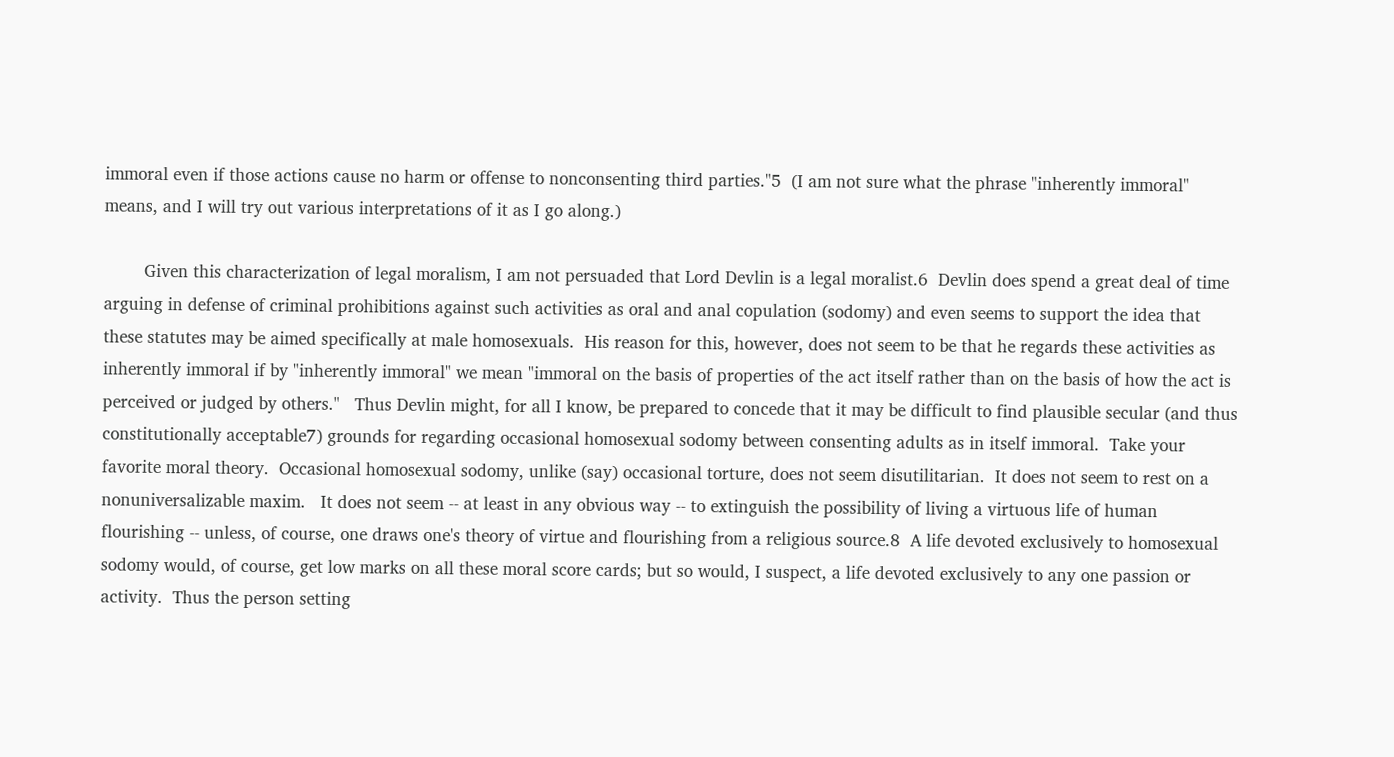immoral even if those actions cause no harm or offense to nonconsenting third parties."5  (I am not sure what the phrase "inherently immoral" means, and I will try out various interpretations of it as I go along.)

        Given this characterization of legal moralism, I am not persuaded that Lord Devlin is a legal moralist.6  Devlin does spend a great deal of time arguing in defense of criminal prohibitions against such activities as oral and anal copulation (sodomy) and even seems to support the idea that these statutes may be aimed specifically at male homosexuals.  His reason for this, however, does not seem to be that he regards these activities as inherently immoral if by "inherently immoral" we mean "immoral on the basis of properties of the act itself rather than on the basis of how the act is perceived or judged by others."   Thus Devlin might, for all I know, be prepared to concede that it may be difficult to find plausible secular (and thus constitutionally acceptable7) grounds for regarding occasional homosexual sodomy between consenting adults as in itself immoral.  Take your favorite moral theory.  Occasional homosexual sodomy, unlike (say) occasional torture, does not seem disutilitarian.  It does not seem to rest on a nonuniversalizable maxim.   It does not seem -- at least in any obvious way -- to extinguish the possibility of living a virtuous life of human flourishing -- unless, of course, one draws one's theory of virtue and flourishing from a religious source.8  A life devoted exclusively to homosexual sodomy would, of course, get low marks on all these moral score cards; but so would, I suspect, a life devoted exclusively to any one passion or activity.  Thus the person setting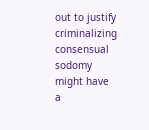out to justify criminalizing consensual sodomy might have a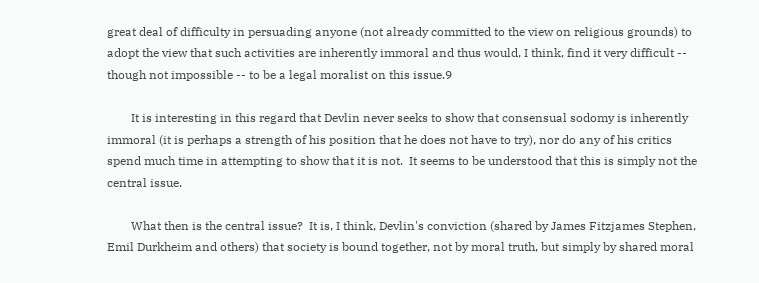great deal of difficulty in persuading anyone (not already committed to the view on religious grounds) to adopt the view that such activities are inherently immoral and thus would, I think, find it very difficult -- though not impossible -- to be a legal moralist on this issue.9

        It is interesting in this regard that Devlin never seeks to show that consensual sodomy is inherently immoral (it is perhaps a strength of his position that he does not have to try), nor do any of his critics spend much time in attempting to show that it is not.  It seems to be understood that this is simply not the central issue.

        What then is the central issue?  It is, I think, Devlin's conviction (shared by James Fitzjames Stephen, Emil Durkheim and others) that society is bound together, not by moral truth, but simply by shared moral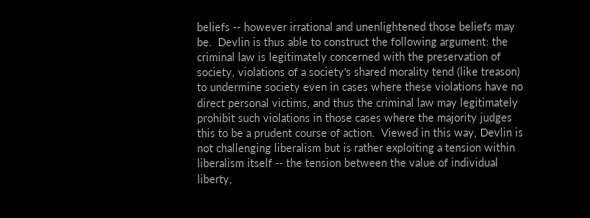beliefs -- however irrational and unenlightened those beliefs may be.  Devlin is thus able to construct the following argument: the criminal law is legitimately concerned with the preservation of society, violations of a society's shared morality tend (like treason) to undermine society even in cases where these violations have no direct personal victims, and thus the criminal law may legitimately prohibit such violations in those cases where the majority judges this to be a prudent course of action.  Viewed in this way, Devlin is not challenging liberalism but is rather exploiting a tension within liberalism itself -- the tension between the value of individual liberty,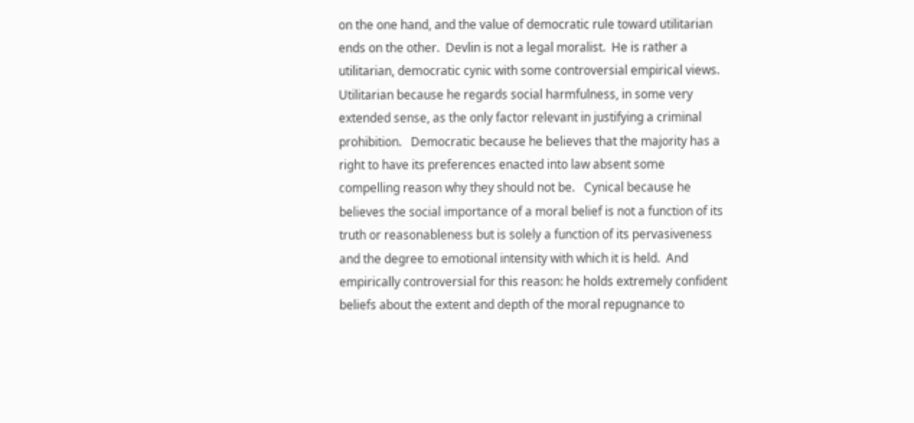on the one hand, and the value of democratic rule toward utilitarian ends on the other.  Devlin is not a legal moralist.  He is rather a utilitarian, democratic cynic with some controversial empirical views.  Utilitarian because he regards social harmfulness, in some very extended sense, as the only factor relevant in justifying a criminal prohibition.   Democratic because he believes that the majority has a right to have its preferences enacted into law absent some compelling reason why they should not be.   Cynical because he believes the social importance of a moral belief is not a function of its truth or reasonableness but is solely a function of its pervasiveness and the degree to emotional intensity with which it is held.  And empirically controversial for this reason: he holds extremely confident beliefs about the extent and depth of the moral repugnance to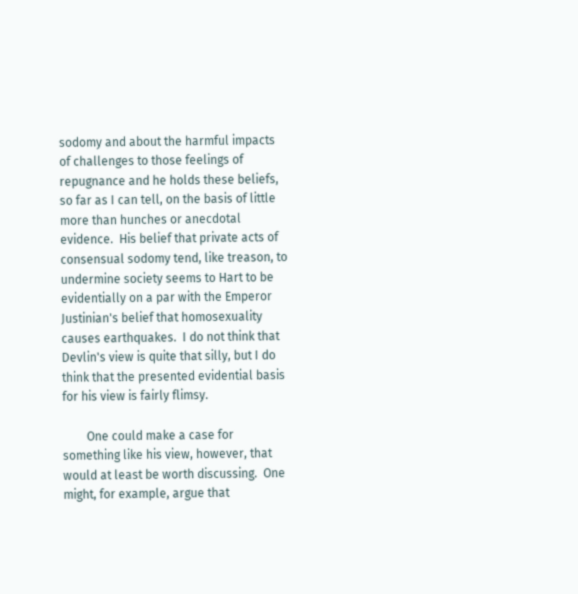sodomy and about the harmful impacts of challenges to those feelings of repugnance and he holds these beliefs, so far as I can tell, on the basis of little more than hunches or anecdotal evidence.  His belief that private acts of consensual sodomy tend, like treason, to undermine society seems to Hart to be evidentially on a par with the Emperor Justinian's belief that homosexuality causes earthquakes.  I do not think that Devlin's view is quite that silly, but I do think that the presented evidential basis for his view is fairly flimsy.

        One could make a case for something like his view, however, that would at least be worth discussing.  One might, for example, argue that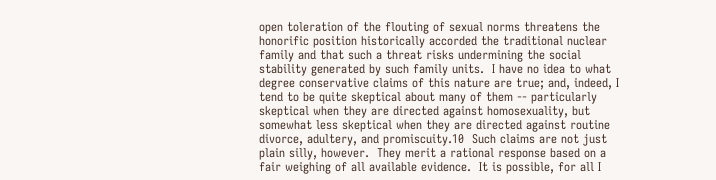open toleration of the flouting of sexual norms threatens the honorific position historically accorded the traditional nuclear family and that such a threat risks undermining the social stability generated by such family units.  I have no idea to what degree conservative claims of this nature are true; and, indeed, I tend to be quite skeptical about many of them -- particularly skeptical when they are directed against homosexuality, but somewhat less skeptical when they are directed against routine divorce, adultery, and promiscuity.10  Such claims are not just plain silly, however.  They merit a rational response based on a fair weighing of all available evidence.  It is possible, for all I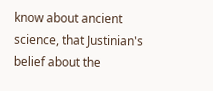know about ancient science, that Justinian's belief about the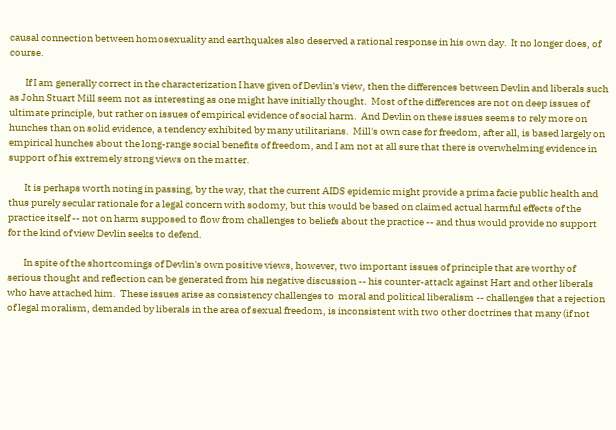causal connection between homosexuality and earthquakes also deserved a rational response in his own day.  It no longer does, of course.

        If I am generally correct in the characterization I have given of Devlin's view, then the differences between Devlin and liberals such as John Stuart Mill seem not as interesting as one might have initially thought.  Most of the differences are not on deep issues of ultimate principle, but rather on issues of empirical evidence of social harm.  And Devlin on these issues seems to rely more on hunches than on solid evidence, a tendency exhibited by many utilitarians.  Mill's own case for freedom, after all, is based largely on empirical hunches about the long-range social benefits of freedom, and I am not at all sure that there is overwhelming evidence in support of his extremely strong views on the matter.

        It is perhaps worth noting in passing, by the way, that the current AIDS epidemic might provide a prima facie public health and thus purely secular rationale for a legal concern with sodomy, but this would be based on claimed actual harmful effects of the practice itself -- not on harm supposed to flow from challenges to beliefs about the practice -- and thus would provide no support for the kind of view Devlin seeks to defend.

        In spite of the shortcomings of Devlin's own positive views, however, two important issues of principle that are worthy of serious thought and reflection can be generated from his negative discussion -- his counter-attack against Hart and other liberals who have attached him.  These issues arise as consistency challenges to  moral and political liberalism -- challenges that a rejection of legal moralism, demanded by liberals in the area of sexual freedom, is inconsistent with two other doctrines that many (if not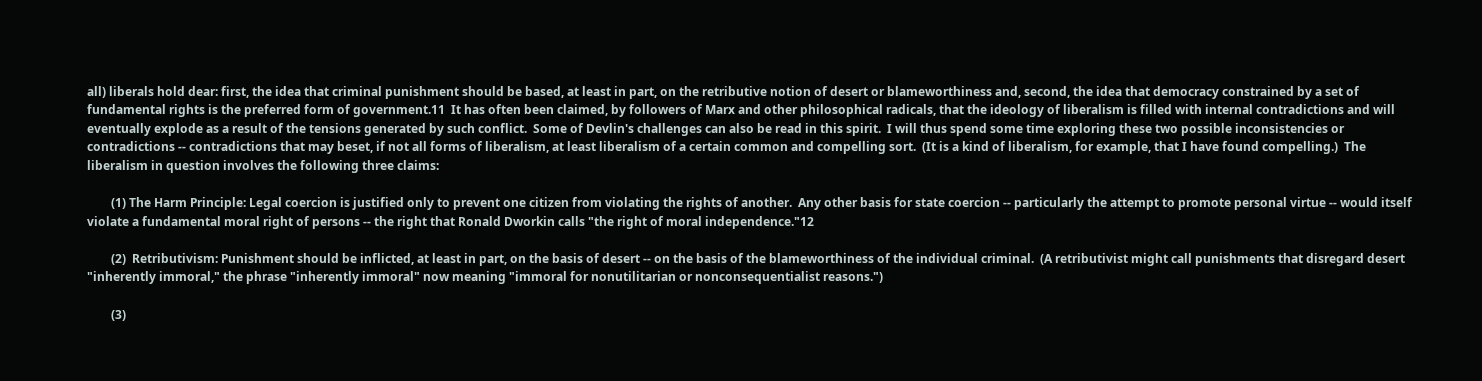all) liberals hold dear: first, the idea that criminal punishment should be based, at least in part, on the retributive notion of desert or blameworthiness and, second, the idea that democracy constrained by a set of fundamental rights is the preferred form of government.11  It has often been claimed, by followers of Marx and other philosophical radicals, that the ideology of liberalism is filled with internal contradictions and will eventually explode as a result of the tensions generated by such conflict.  Some of Devlin's challenges can also be read in this spirit.  I will thus spend some time exploring these two possible inconsistencies or contradictions -- contradictions that may beset, if not all forms of liberalism, at least liberalism of a certain common and compelling sort.  (It is a kind of liberalism, for example, that I have found compelling.)  The liberalism in question involves the following three claims:

        (1) The Harm Principle: Legal coercion is justified only to prevent one citizen from violating the rights of another.  Any other basis for state coercion -- particularly the attempt to promote personal virtue -- would itself violate a fundamental moral right of persons -- the right that Ronald Dworkin calls "the right of moral independence."12

        (2)  Retributivism: Punishment should be inflicted, at least in part, on the basis of desert -- on the basis of the blameworthiness of the individual criminal.  (A retributivist might call punishments that disregard desert "inherently immoral," the phrase "inherently immoral" now meaning "immoral for nonutilitarian or nonconsequentialist reasons.")

        (3)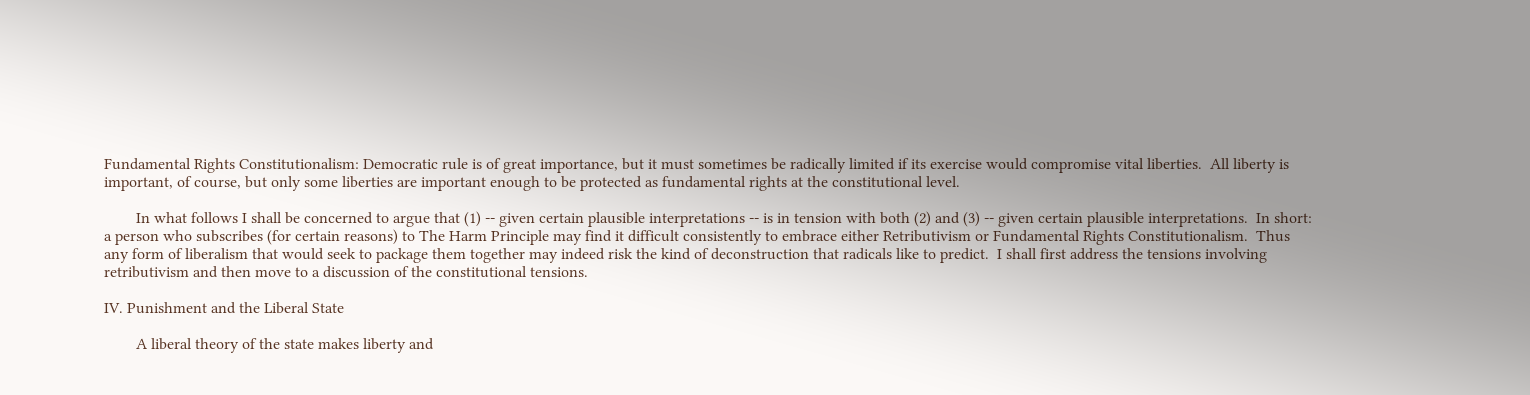Fundamental Rights Constitutionalism: Democratic rule is of great importance, but it must sometimes be radically limited if its exercise would compromise vital liberties.  All liberty is important, of course, but only some liberties are important enough to be protected as fundamental rights at the constitutional level.

        In what follows I shall be concerned to argue that (1) -- given certain plausible interpretations -- is in tension with both (2) and (3) -- given certain plausible interpretations.  In short: a person who subscribes (for certain reasons) to The Harm Principle may find it difficult consistently to embrace either Retributivism or Fundamental Rights Constitutionalism.  Thus any form of liberalism that would seek to package them together may indeed risk the kind of deconstruction that radicals like to predict.  I shall first address the tensions involving retributivism and then move to a discussion of the constitutional tensions.

IV. Punishment and the Liberal State

        A liberal theory of the state makes liberty and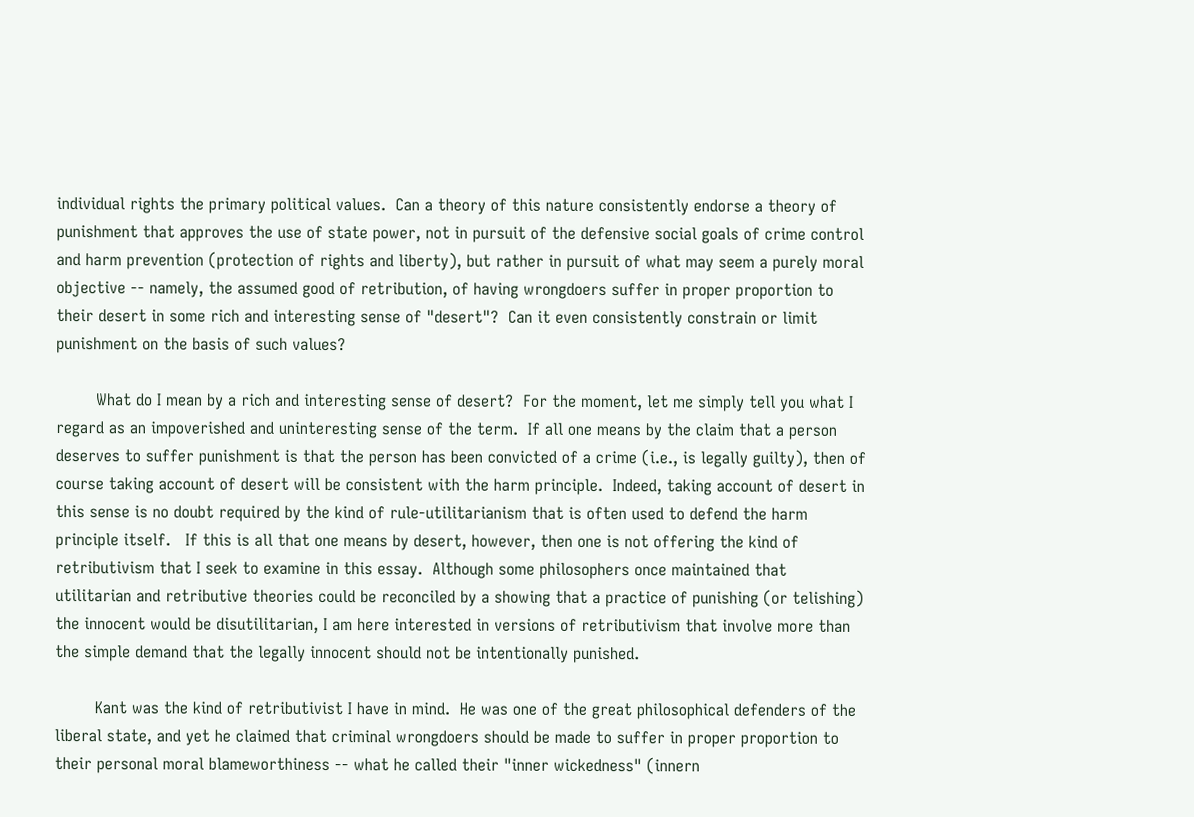individual rights the primary political values.  Can a theory of this nature consistently endorse a theory of punishment that approves the use of state power, not in pursuit of the defensive social goals of crime control and harm prevention (protection of rights and liberty), but rather in pursuit of what may seem a purely moral objective -- namely, the assumed good of retribution, of having wrongdoers suffer in proper proportion to their desert in some rich and interesting sense of "desert"?  Can it even consistently constrain or limit punishment on the basis of such values?

        What do I mean by a rich and interesting sense of desert?  For the moment, let me simply tell you what I regard as an impoverished and uninteresting sense of the term.  If all one means by the claim that a person deserves to suffer punishment is that the person has been convicted of a crime (i.e., is legally guilty), then of course taking account of desert will be consistent with the harm principle.  Indeed, taking account of desert in this sense is no doubt required by the kind of rule-utilitarianism that is often used to defend the harm principle itself.   If this is all that one means by desert, however, then one is not offering the kind of retributivism that I seek to examine in this essay.  Although some philosophers once maintained that utilitarian and retributive theories could be reconciled by a showing that a practice of punishing (or telishing) the innocent would be disutilitarian, I am here interested in versions of retributivism that involve more than the simple demand that the legally innocent should not be intentionally punished.

        Kant was the kind of retributivist I have in mind.  He was one of the great philosophical defenders of the liberal state, and yet he claimed that criminal wrongdoers should be made to suffer in proper proportion to their personal moral blameworthiness -- what he called their "inner wickedness" (innern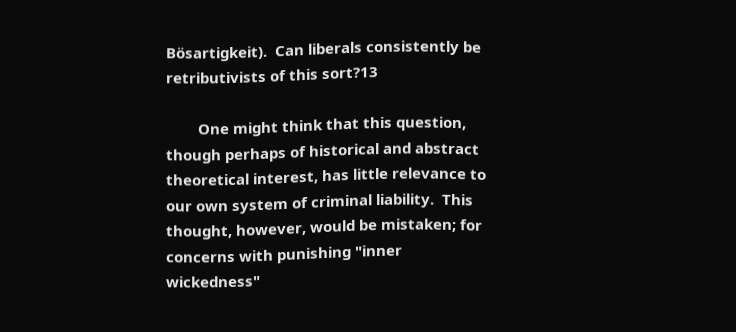Bösartigkeit).  Can liberals consistently be retributivists of this sort?13

        One might think that this question, though perhaps of historical and abstract theoretical interest, has little relevance to our own system of criminal liability.  This thought, however, would be mistaken; for concerns with punishing "inner wickedness"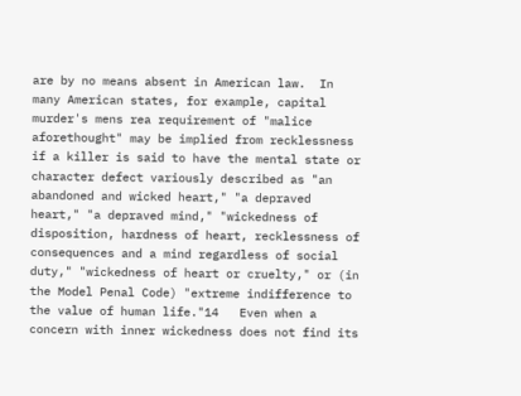are by no means absent in American law.  In many American states, for example, capital murder's mens rea requirement of "malice aforethought" may be implied from recklessness if a killer is said to have the mental state or character defect variously described as "an abandoned and wicked heart," "a depraved heart," "a depraved mind," "wickedness of disposition, hardness of heart, recklessness of consequences and a mind regardless of social duty," "wickedness of heart or cruelty," or (in the Model Penal Code) "extreme indifference to the value of human life."14   Even when a concern with inner wickedness does not find its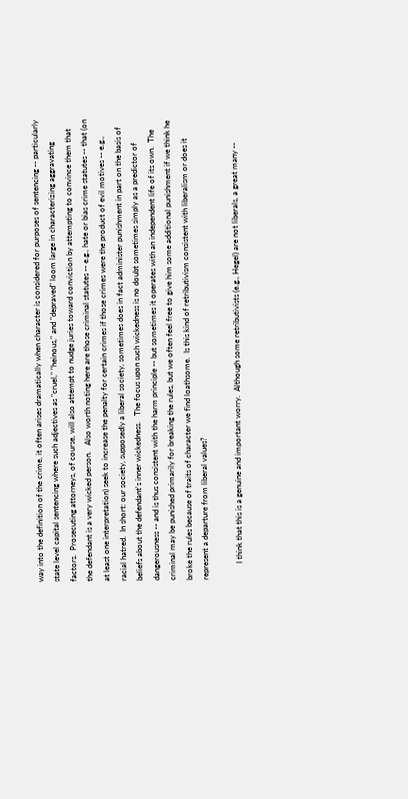way into the definition of the crime, it often arises dramatically when character is considered for purposes of sentencing -- particularly state level capital sentencing where such adjectives as "cruel," "heinous," and "depraved" loom large in characterizing aggravating factors.  Prosecuting attorneys, of course, will also attempt to nudge juries toward conviction by attempting to convince them that the defendant is a very wicked person.   Also worth noting here are those criminal statutes -- e.g., hate or bias crime statutes -- that (on at least one interpretation) seek to increase the penalty for certain crimes if those crimes were the product of evil motives -- e.g., racial hatred.  In short: our society, supposedly a liberal society, sometimes does in fact administer punishment in part on the basis of beliefs about the defendant's inner wickedness.   The focus upon such wickedness is no doubt sometimes simply as a predictor of dangerousness -- and is thus consistent with the harm principle -- but sometimes it operates with an independent life of its own.  The criminal may be punished primarily for breaking the rules, but we often feel free to give him some additional punishment if we think he broke the rules because of traits of character we find loathsome.  Is this kind of retributivism consistent with liberalism or does it represent a departure from liberal values?

        I think that this is a genuine and important worry.  Although some retributivists (e.g., Hegel) are not liberals, a great many --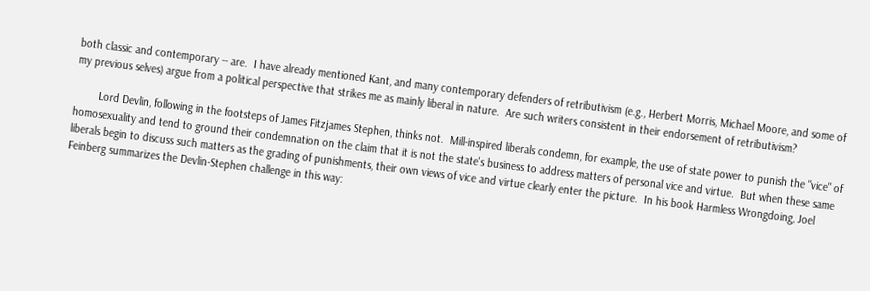both classic and contemporary -- are.  I have already mentioned Kant, and many contemporary defenders of retributivism (e.g., Herbert Morris, Michael Moore, and some of my previous selves) argue from a political perspective that strikes me as mainly liberal in nature.  Are such writers consistent in their endorsement of retributivism?

        Lord Devlin, following in the footsteps of James Fitzjames Stephen, thinks not.  Mill-inspired liberals condemn, for example, the use of state power to punish the "vice" of homosexuality and tend to ground their condemnation on the claim that it is not the state's business to address matters of personal vice and virtue.  But when these same liberals begin to discuss such matters as the grading of punishments, their own views of vice and virtue clearly enter the picture.  In his book Harmless Wrongdoing, Joel Feinberg summarizes the Devlin-Stephen challenge in this way: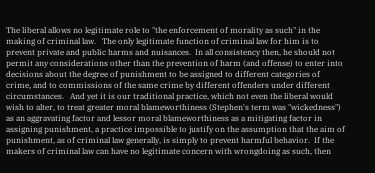The liberal allows no legitimate role to "the enforcement of morality as such" in the making of criminal law.   The only legitimate function of criminal law for him is to prevent private and public harms and nuisances.  In all consistency then, he should not permit any considerations other than the prevention of harm (and offense) to enter into decisions about the degree of punishment to be assigned to different categories of crime, and to commissions of the same crime by different offenders under different circumstances.   And yet it is our traditional practice, which not even the liberal would wish to alter, to treat greater moral blameworthiness (Stephen's term was "wickedness") as an aggravating factor and lessor moral blameworthiness as a mitigating factor in assigning punishment, a practice impossible to justify on the assumption that the aim of punishment, as of criminal law generally, is simply to prevent harmful behavior.  If the makers of criminal law can have no legitimate concern with wrongdoing as such, then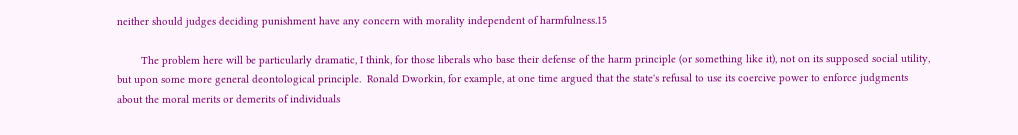neither should judges deciding punishment have any concern with morality independent of harmfulness.15

        The problem here will be particularly dramatic, I think, for those liberals who base their defense of the harm principle (or something like it), not on its supposed social utility, but upon some more general deontological principle.  Ronald Dworkin, for example, at one time argued that the state's refusal to use its coercive power to enforce judgments about the moral merits or demerits of individuals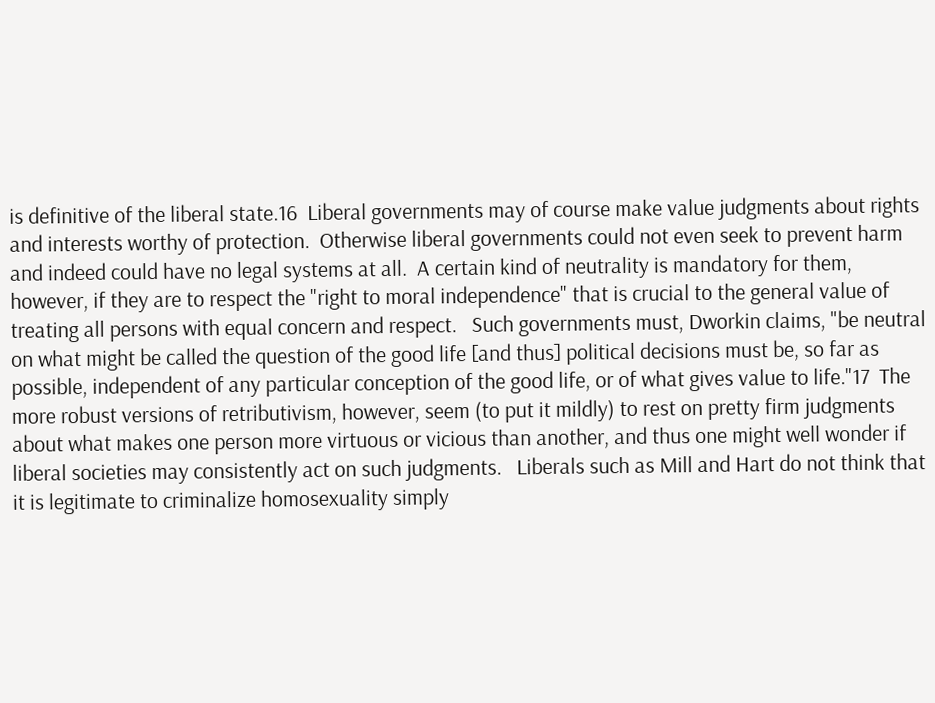is definitive of the liberal state.16  Liberal governments may of course make value judgments about rights and interests worthy of protection.  Otherwise liberal governments could not even seek to prevent harm and indeed could have no legal systems at all.  A certain kind of neutrality is mandatory for them, however, if they are to respect the "right to moral independence" that is crucial to the general value of treating all persons with equal concern and respect.   Such governments must, Dworkin claims, "be neutral on what might be called the question of the good life [and thus] political decisions must be, so far as possible, independent of any particular conception of the good life, or of what gives value to life."17  The more robust versions of retributivism, however, seem (to put it mildly) to rest on pretty firm judgments about what makes one person more virtuous or vicious than another, and thus one might well wonder if liberal societies may consistently act on such judgments.   Liberals such as Mill and Hart do not think that it is legitimate to criminalize homosexuality simply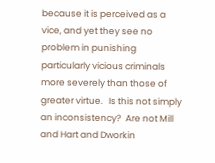because it is perceived as a vice, and yet they see no problem in punishing particularly vicious criminals more severely than those of greater virtue.   Is this not simply an inconsistency?  Are not Mill and Hart and Dworkin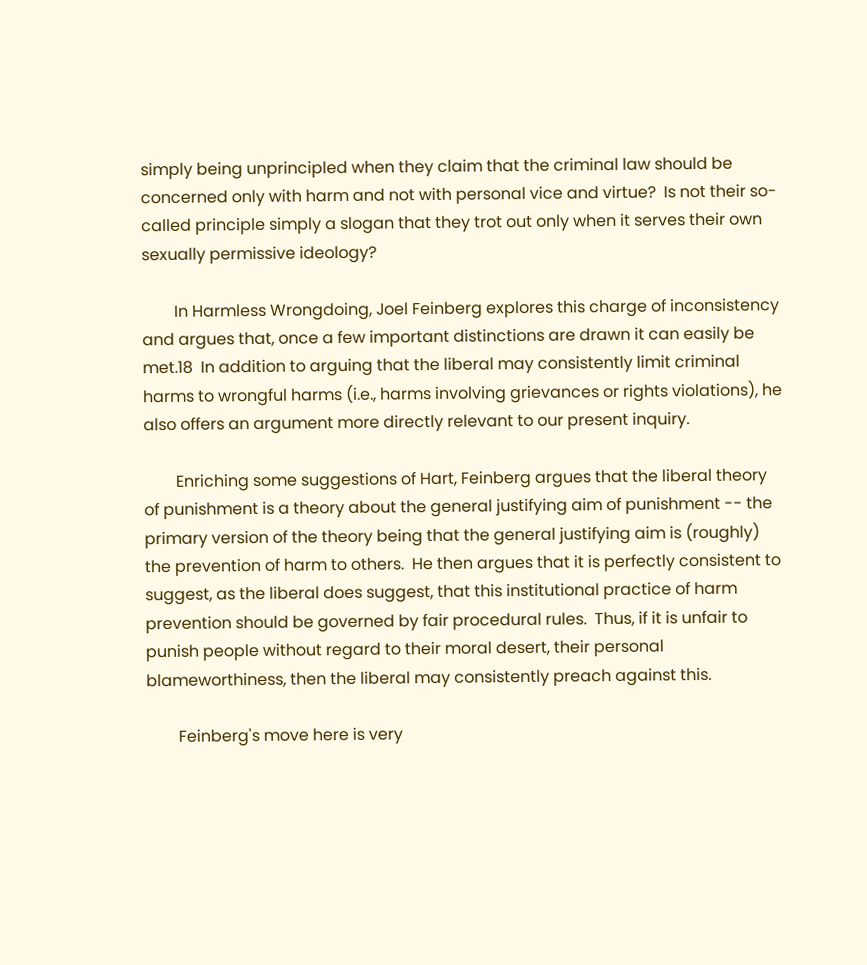simply being unprincipled when they claim that the criminal law should be concerned only with harm and not with personal vice and virtue?  Is not their so-called principle simply a slogan that they trot out only when it serves their own sexually permissive ideology?

        In Harmless Wrongdoing, Joel Feinberg explores this charge of inconsistency and argues that, once a few important distinctions are drawn it can easily be met.18  In addition to arguing that the liberal may consistently limit criminal harms to wrongful harms (i.e., harms involving grievances or rights violations), he also offers an argument more directly relevant to our present inquiry.

        Enriching some suggestions of Hart, Feinberg argues that the liberal theory of punishment is a theory about the general justifying aim of punishment -- the primary version of the theory being that the general justifying aim is (roughly) the prevention of harm to others.  He then argues that it is perfectly consistent to suggest, as the liberal does suggest, that this institutional practice of harm prevention should be governed by fair procedural rules.  Thus, if it is unfair to punish people without regard to their moral desert, their personal blameworthiness, then the liberal may consistently preach against this.

        Feinberg's move here is very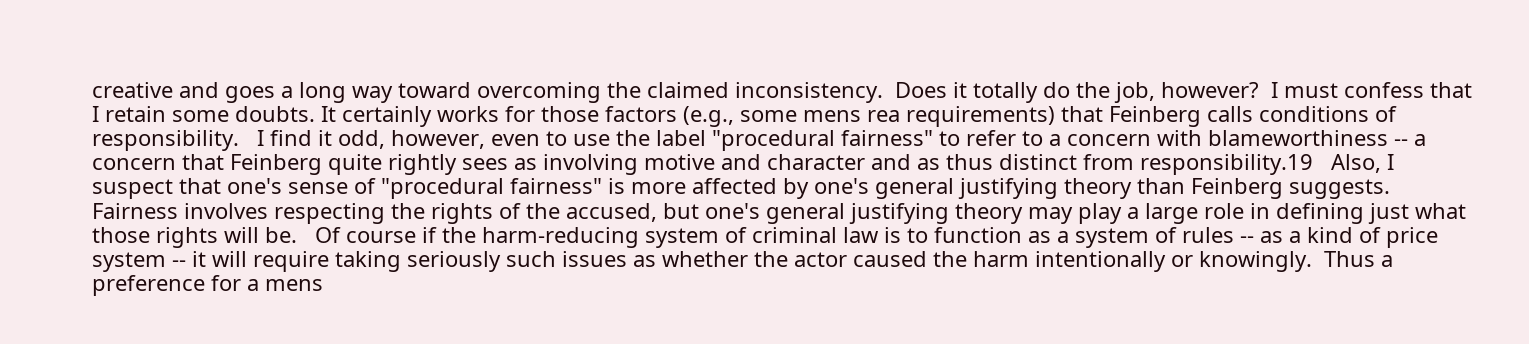creative and goes a long way toward overcoming the claimed inconsistency.  Does it totally do the job, however?  I must confess that I retain some doubts. It certainly works for those factors (e.g., some mens rea requirements) that Feinberg calls conditions of responsibility.   I find it odd, however, even to use the label "procedural fairness" to refer to a concern with blameworthiness -- a concern that Feinberg quite rightly sees as involving motive and character and as thus distinct from responsibility.19   Also, I suspect that one's sense of "procedural fairness" is more affected by one's general justifying theory than Feinberg suggests.   Fairness involves respecting the rights of the accused, but one's general justifying theory may play a large role in defining just what those rights will be.   Of course if the harm-reducing system of criminal law is to function as a system of rules -- as a kind of price system -- it will require taking seriously such issues as whether the actor caused the harm intentionally or knowingly.  Thus a preference for a mens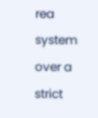rea system over a strict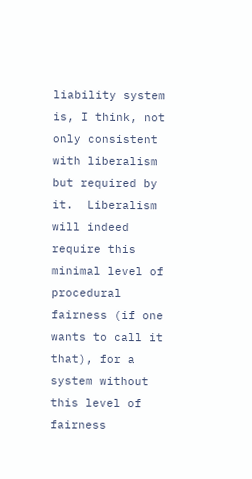liability system is, I think, not only consistent with liberalism but required by it.  Liberalism will indeed require this minimal level of procedural fairness (if one wants to call it that), for a system without this level of fairness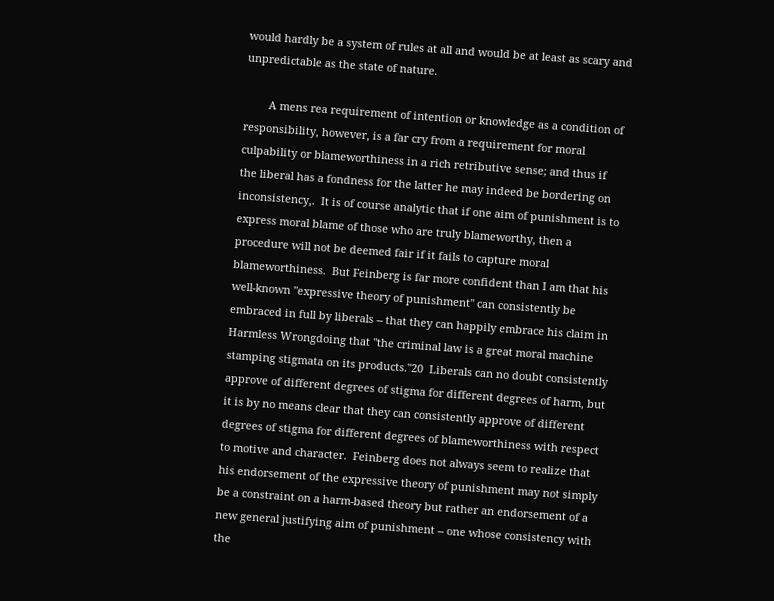would hardly be a system of rules at all and would be at least as scary and unpredictable as the state of nature.

        A mens rea requirement of intention or knowledge as a condition of responsibility, however, is a far cry from a requirement for moral culpability or blameworthiness in a rich retributive sense; and thus if the liberal has a fondness for the latter he may indeed be bordering on inconsistency,.  It is of course analytic that if one aim of punishment is to express moral blame of those who are truly blameworthy, then a procedure will not be deemed fair if it fails to capture moral blameworthiness.  But Feinberg is far more confident than I am that his well-known "expressive theory of punishment" can consistently be embraced in full by liberals -- that they can happily embrace his claim in Harmless Wrongdoing that "the criminal law is a great moral machine stamping stigmata on its products."20  Liberals can no doubt consistently approve of different degrees of stigma for different degrees of harm, but it is by no means clear that they can consistently approve of different degrees of stigma for different degrees of blameworthiness with respect to motive and character.  Feinberg does not always seem to realize that his endorsement of the expressive theory of punishment may not simply be a constraint on a harm-based theory but rather an endorsement of a new general justifying aim of punishment -- one whose consistency with the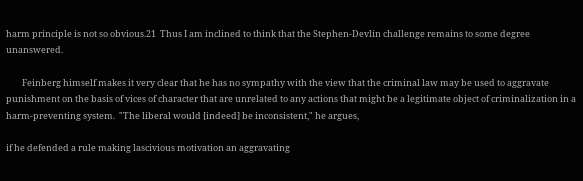harm principle is not so obvious.21  Thus I am inclined to think that the Stephen-Devlin challenge remains to some degree unanswered.

        Feinberg himself makes it very clear that he has no sympathy with the view that the criminal law may be used to aggravate punishment on the basis of vices of character that are unrelated to any actions that might be a legitimate object of criminalization in a harm-preventing system.  "The liberal would [indeed] be inconsistent," he argues,

if he defended a rule making lascivious motivation an aggravating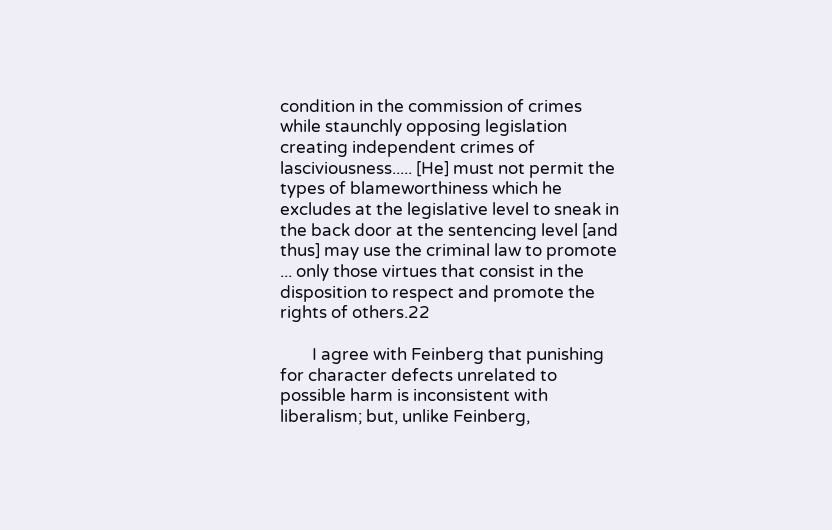condition in the commission of crimes while staunchly opposing legislation creating independent crimes of lasciviousness..... [He] must not permit the types of blameworthiness which he excludes at the legislative level to sneak in the back door at the sentencing level [and thus] may use the criminal law to promote ... only those virtues that consist in the disposition to respect and promote the rights of others.22

        I agree with Feinberg that punishing for character defects unrelated to possible harm is inconsistent with liberalism; but, unlike Feinberg,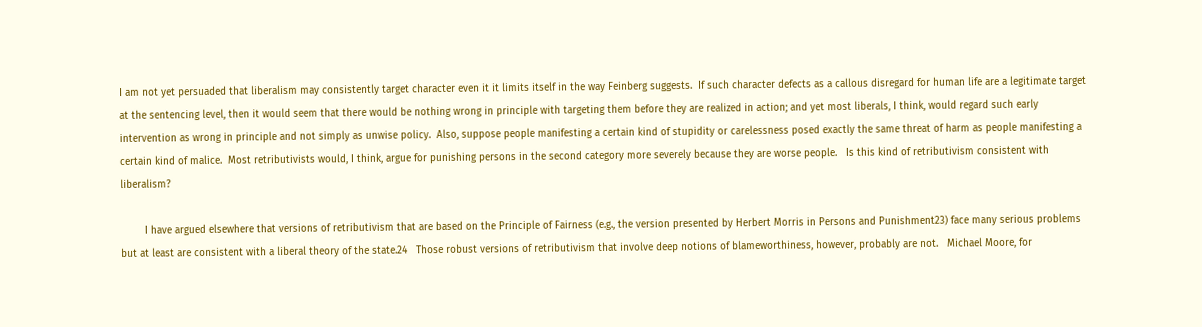I am not yet persuaded that liberalism may consistently target character even it it limits itself in the way Feinberg suggests.  If such character defects as a callous disregard for human life are a legitimate target at the sentencing level, then it would seem that there would be nothing wrong in principle with targeting them before they are realized in action; and yet most liberals, I think, would regard such early intervention as wrong in principle and not simply as unwise policy.  Also, suppose people manifesting a certain kind of stupidity or carelessness posed exactly the same threat of harm as people manifesting a certain kind of malice.  Most retributivists would, I think, argue for punishing persons in the second category more severely because they are worse people.   Is this kind of retributivism consistent with liberalism?

        I have argued elsewhere that versions of retributivism that are based on the Principle of Fairness (e.g., the version presented by Herbert Morris in Persons and Punishment23) face many serious problems but at least are consistent with a liberal theory of the state.24   Those robust versions of retributivism that involve deep notions of blameworthiness, however, probably are not.   Michael Moore, for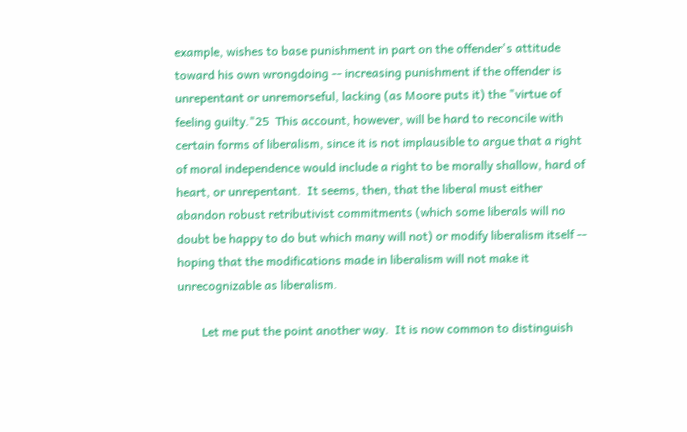example, wishes to base punishment in part on the offender's attitude toward his own wrongdoing -- increasing punishment if the offender is unrepentant or unremorseful, lacking (as Moore puts it) the "virtue of feeling guilty."25  This account, however, will be hard to reconcile with certain forms of liberalism, since it is not implausible to argue that a right of moral independence would include a right to be morally shallow, hard of heart, or unrepentant.  It seems, then, that the liberal must either abandon robust retributivist commitments (which some liberals will no doubt be happy to do but which many will not) or modify liberalism itself -- hoping that the modifications made in liberalism will not make it unrecognizable as liberalism.

        Let me put the point another way.  It is now common to distinguish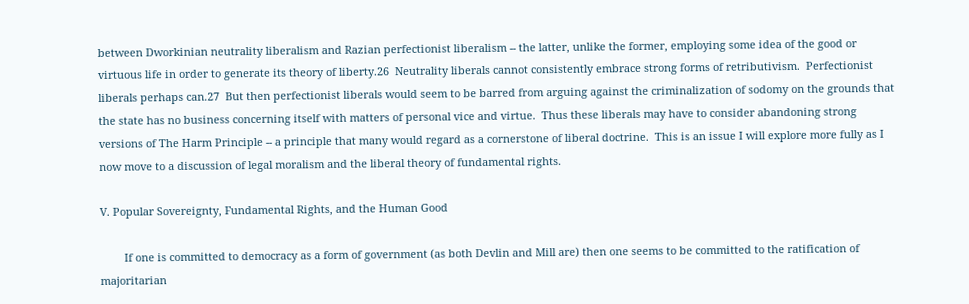between Dworkinian neutrality liberalism and Razian perfectionist liberalism -- the latter, unlike the former, employing some idea of the good or virtuous life in order to generate its theory of liberty.26  Neutrality liberals cannot consistently embrace strong forms of retributivism.  Perfectionist liberals perhaps can.27  But then perfectionist liberals would seem to be barred from arguing against the criminalization of sodomy on the grounds that the state has no business concerning itself with matters of personal vice and virtue.  Thus these liberals may have to consider abandoning strong versions of The Harm Principle -- a principle that many would regard as a cornerstone of liberal doctrine.  This is an issue I will explore more fully as I now move to a discussion of legal moralism and the liberal theory of fundamental rights.

V. Popular Sovereignty, Fundamental Rights, and the Human Good

        If one is committed to democracy as a form of government (as both Devlin and Mill are) then one seems to be committed to the ratification of majoritarian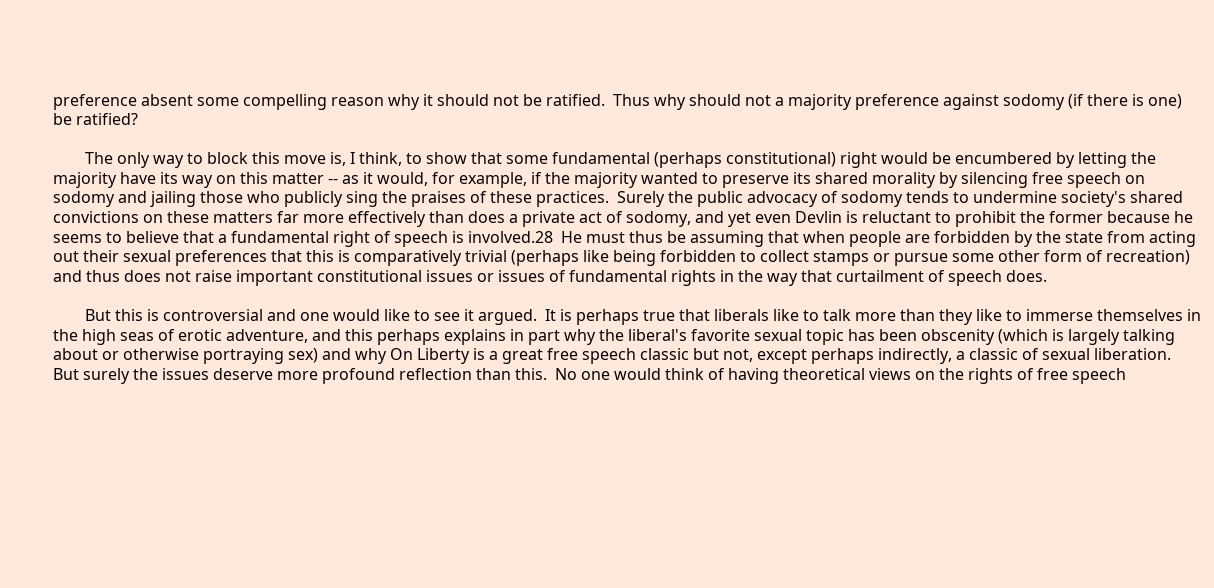preference absent some compelling reason why it should not be ratified.  Thus why should not a majority preference against sodomy (if there is one) be ratified?

        The only way to block this move is, I think, to show that some fundamental (perhaps constitutional) right would be encumbered by letting the majority have its way on this matter -- as it would, for example, if the majority wanted to preserve its shared morality by silencing free speech on sodomy and jailing those who publicly sing the praises of these practices.  Surely the public advocacy of sodomy tends to undermine society's shared convictions on these matters far more effectively than does a private act of sodomy, and yet even Devlin is reluctant to prohibit the former because he seems to believe that a fundamental right of speech is involved.28  He must thus be assuming that when people are forbidden by the state from acting out their sexual preferences that this is comparatively trivial (perhaps like being forbidden to collect stamps or pursue some other form of recreation) and thus does not raise important constitutional issues or issues of fundamental rights in the way that curtailment of speech does.

        But this is controversial and one would like to see it argued.  It is perhaps true that liberals like to talk more than they like to immerse themselves in the high seas of erotic adventure, and this perhaps explains in part why the liberal's favorite sexual topic has been obscenity (which is largely talking about or otherwise portraying sex) and why On Liberty is a great free speech classic but not, except perhaps indirectly, a classic of sexual liberation.  But surely the issues deserve more profound reflection than this.  No one would think of having theoretical views on the rights of free speech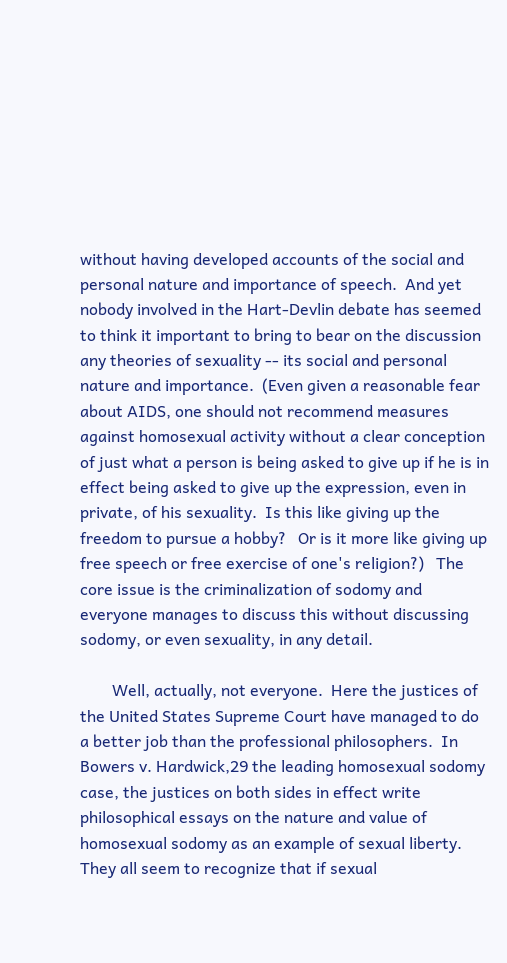without having developed accounts of the social and personal nature and importance of speech.  And yet nobody involved in the Hart-Devlin debate has seemed to think it important to bring to bear on the discussion any theories of sexuality -- its social and personal nature and importance.  (Even given a reasonable fear about AIDS, one should not recommend measures against homosexual activity without a clear conception of just what a person is being asked to give up if he is in effect being asked to give up the expression, even in private, of his sexuality.  Is this like giving up the freedom to pursue a hobby?   Or is it more like giving up free speech or free exercise of one's religion?)   The core issue is the criminalization of sodomy and everyone manages to discuss this without discussing sodomy, or even sexuality, in any detail.

        Well, actually, not everyone.  Here the justices of the United States Supreme Court have managed to do a better job than the professional philosophers.  In Bowers v. Hardwick,29 the leading homosexual sodomy case, the justices on both sides in effect write philosophical essays on the nature and value of homosexual sodomy as an example of sexual liberty.  They all seem to recognize that if sexual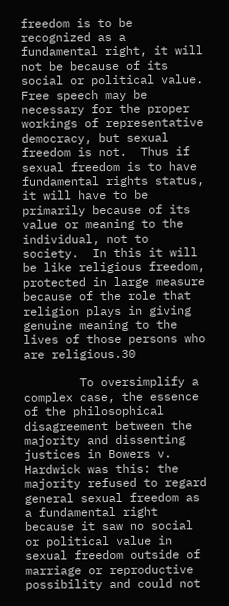freedom is to be recognized as a fundamental right, it will not be because of its social or political value.  Free speech may be necessary for the proper workings of representative democracy, but sexual freedom is not.  Thus if sexual freedom is to have fundamental rights status, it will have to be primarily because of its value or meaning to the individual, not to society.  In this it will be like religious freedom, protected in large measure because of the role that religion plays in giving genuine meaning to the lives of those persons who are religious.30

        To oversimplify a complex case, the essence of the philosophical disagreement between the majority and dissenting justices in Bowers v. Hardwick was this: the majority refused to regard general sexual freedom as a fundamental right because it saw no social or political value in sexual freedom outside of marriage or reproductive possibility and could not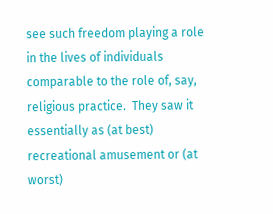see such freedom playing a role in the lives of individuals comparable to the role of, say, religious practice.  They saw it essentially as (at best) recreational amusement or (at worst)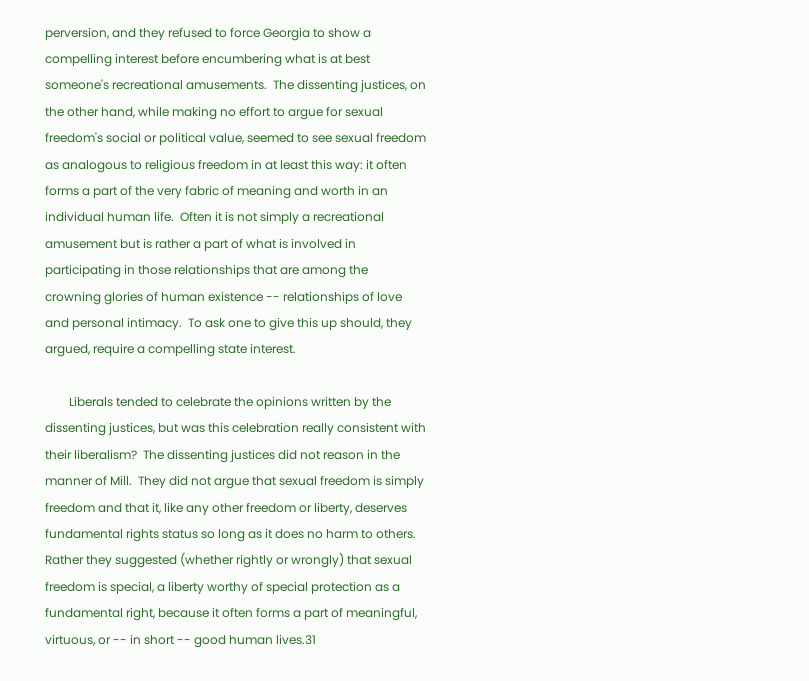perversion, and they refused to force Georgia to show a compelling interest before encumbering what is at best someone's recreational amusements.  The dissenting justices, on the other hand, while making no effort to argue for sexual freedom's social or political value, seemed to see sexual freedom as analogous to religious freedom in at least this way: it often forms a part of the very fabric of meaning and worth in an individual human life.  Often it is not simply a recreational amusement but is rather a part of what is involved in participating in those relationships that are among the crowning glories of human existence -- relationships of love and personal intimacy.  To ask one to give this up should, they argued, require a compelling state interest.

        Liberals tended to celebrate the opinions written by the dissenting justices, but was this celebration really consistent with their liberalism?  The dissenting justices did not reason in the manner of Mill.  They did not argue that sexual freedom is simply freedom and that it, like any other freedom or liberty, deserves fundamental rights status so long as it does no harm to others.   Rather they suggested (whether rightly or wrongly) that sexual freedom is special, a liberty worthy of special protection as a fundamental right, because it often forms a part of meaningful, virtuous, or -- in short -- good human lives.31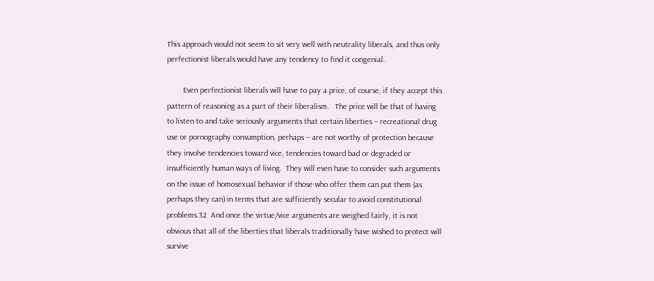This approach would not seem to sit very well with neutrality liberals, and thus only perfectionist liberals would have any tendency to find it congenial.

        Even perfectionist liberals will have to pay a price, of course, if they accept this pattern of reasoning as a part of their liberalism.   The price will be that of having to listen to and take seriously arguments that certain liberties -- recreational drug use or pornography consumption, perhaps -- are not worthy of protection because they involve tendencies toward vice, tendencies toward bad or degraded or insufficiently human ways of living.  They will even have to consider such arguments on the issue of homosexual behavior if those who offer them can put them (as perhaps they can) in terms that are sufficiently secular to avoid constitutional problems.32  And once the virtue/vice arguments are weighed fairly, it is not obvious that all of the liberties that liberals traditionally have wished to protect will survive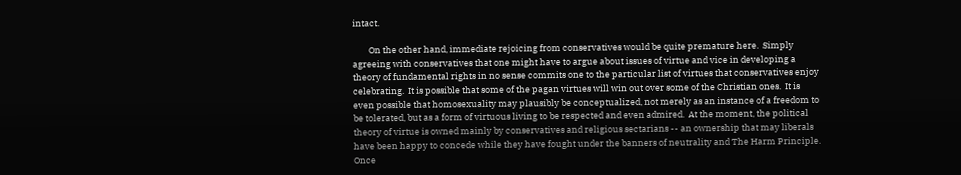intact.

        On the other hand, immediate rejoicing from conservatives would be quite premature here.  Simply agreeing with conservatives that one might have to argue about issues of virtue and vice in developing a theory of fundamental rights in no sense commits one to the particular list of virtues that conservatives enjoy celebrating.  It is possible that some of the pagan virtues will win out over some of the Christian ones.  It is even possible that homosexuality may plausibly be conceptualized, not merely as an instance of a freedom to be tolerated, but as a form of virtuous living to be respected and even admired.  At the moment, the political theory of virtue is owned mainly by conservatives and religious sectarians -- an ownership that may liberals have been happy to concede while they have fought under the banners of neutrality and The Harm Principle.  Once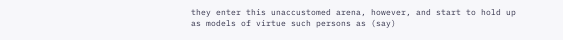they enter this unaccustomed arena, however, and start to hold up as models of virtue such persons as (say)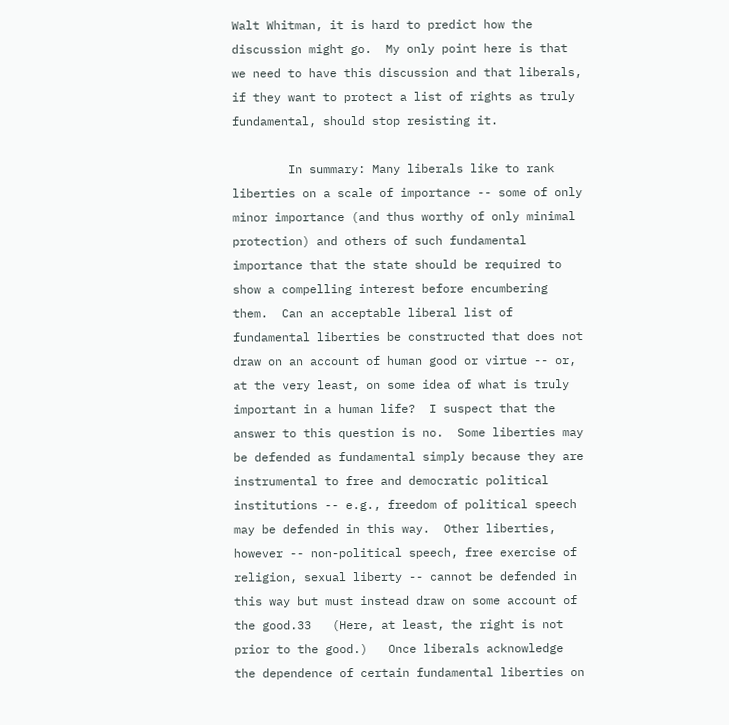Walt Whitman, it is hard to predict how the discussion might go.  My only point here is that we need to have this discussion and that liberals, if they want to protect a list of rights as truly fundamental, should stop resisting it.

        In summary: Many liberals like to rank liberties on a scale of importance -- some of only minor importance (and thus worthy of only minimal protection) and others of such fundamental importance that the state should be required to show a compelling interest before encumbering them.  Can an acceptable liberal list of fundamental liberties be constructed that does not draw on an account of human good or virtue -- or, at the very least, on some idea of what is truly important in a human life?  I suspect that the answer to this question is no.  Some liberties may be defended as fundamental simply because they are instrumental to free and democratic political institutions -- e.g., freedom of political speech may be defended in this way.  Other liberties, however -- non-political speech, free exercise of religion, sexual liberty -- cannot be defended in this way but must instead draw on some account of the good.33   (Here, at least, the right is not prior to the good.)   Once liberals acknowledge the dependence of certain fundamental liberties on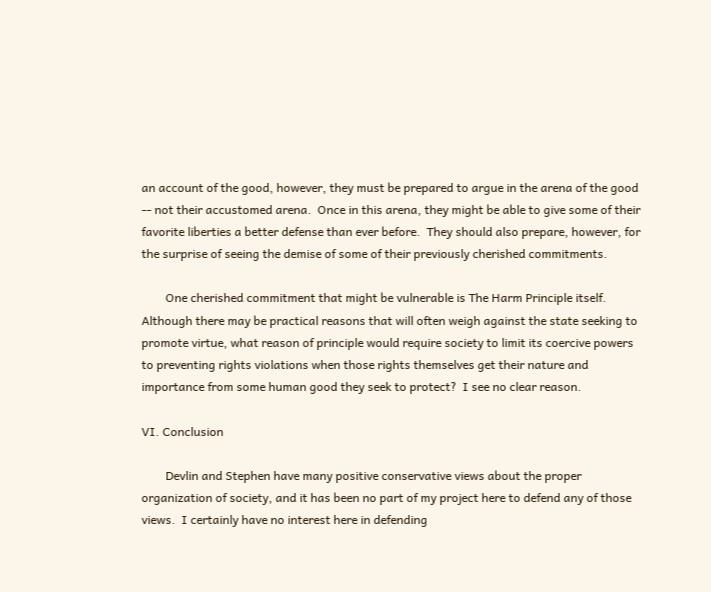an account of the good, however, they must be prepared to argue in the arena of the good -- not their accustomed arena.  Once in this arena, they might be able to give some of their favorite liberties a better defense than ever before.  They should also prepare, however, for the surprise of seeing the demise of some of their previously cherished commitments.

        One cherished commitment that might be vulnerable is The Harm Principle itself.   Although there may be practical reasons that will often weigh against the state seeking to promote virtue, what reason of principle would require society to limit its coercive powers to preventing rights violations when those rights themselves get their nature and importance from some human good they seek to protect?  I see no clear reason.

VI. Conclusion

        Devlin and Stephen have many positive conservative views about the proper organization of society, and it has been no part of my project here to defend any of those views.  I certainly have no interest here in defending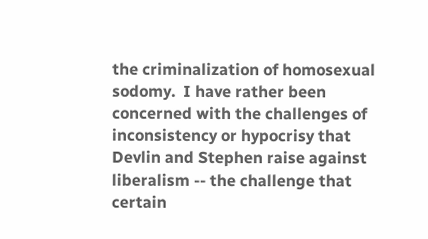the criminalization of homosexual sodomy.  I have rather been concerned with the challenges of inconsistency or hypocrisy that Devlin and Stephen raise against liberalism -- the challenge that certain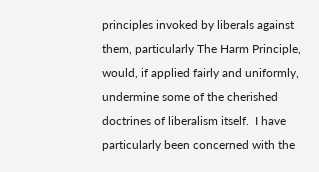principles invoked by liberals against them, particularly The Harm Principle, would, if applied fairly and uniformly, undermine some of the cherished doctrines of liberalism itself.  I have particularly been concerned with the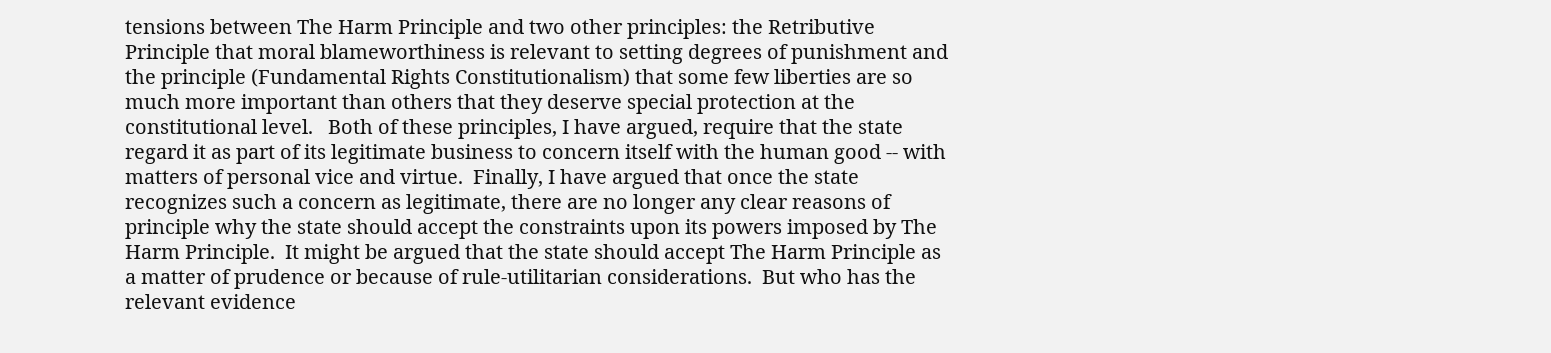tensions between The Harm Principle and two other principles: the Retributive Principle that moral blameworthiness is relevant to setting degrees of punishment and the principle (Fundamental Rights Constitutionalism) that some few liberties are so much more important than others that they deserve special protection at the constitutional level.   Both of these principles, I have argued, require that the state regard it as part of its legitimate business to concern itself with the human good -- with matters of personal vice and virtue.  Finally, I have argued that once the state recognizes such a concern as legitimate, there are no longer any clear reasons of principle why the state should accept the constraints upon its powers imposed by The Harm Principle.  It might be argued that the state should accept The Harm Principle as a matter of prudence or because of rule-utilitarian considerations.  But who has the relevant evidence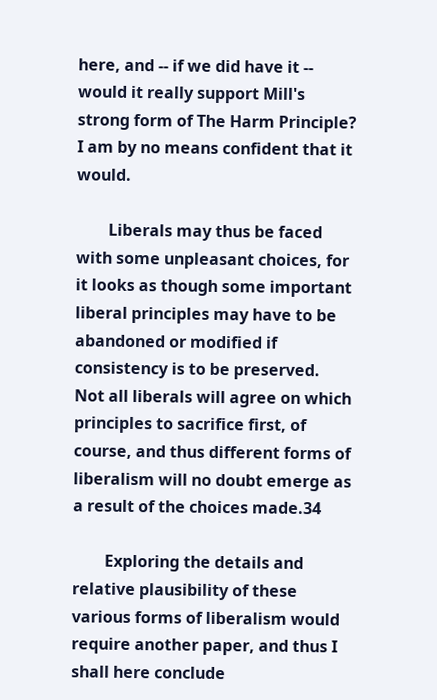here, and -- if we did have it -- would it really support Mill's strong form of The Harm Principle?  I am by no means confident that it would.

        Liberals may thus be faced with some unpleasant choices, for it looks as though some important liberal principles may have to be abandoned or modified if consistency is to be preserved.  Not all liberals will agree on which principles to sacrifice first, of course, and thus different forms of liberalism will no doubt emerge as a result of the choices made.34

        Exploring the details and relative plausibility of these various forms of liberalism would require another paper, and thus I shall here conclude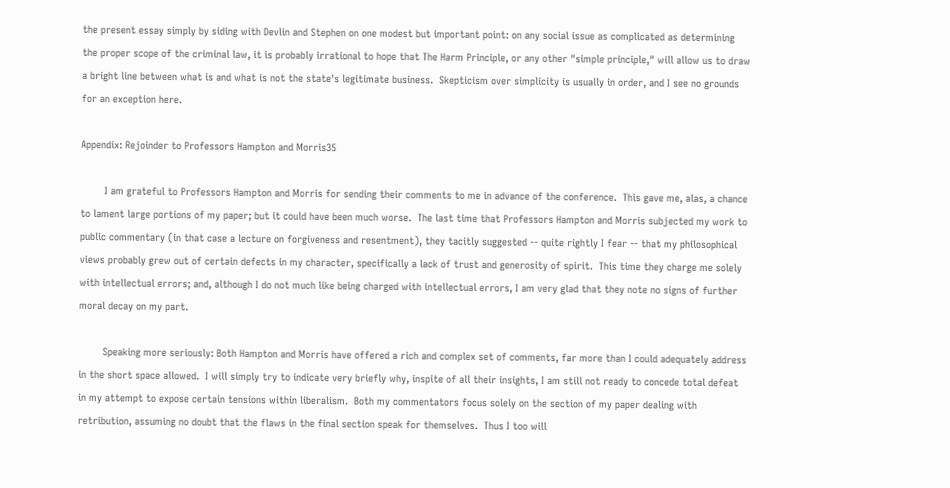the present essay simply by siding with Devlin and Stephen on one modest but important point: on any social issue as complicated as determining the proper scope of the criminal law, it is probably irrational to hope that The Harm Principle, or any other "simple principle," will allow us to draw a bright line between what is and what is not the state's legitimate business.  Skepticism over simplicity is usually in order, and I see no grounds for an exception here.

Appendix: Rejoinder to Professors Hampton and Morris35

        I am grateful to Professors Hampton and Morris for sending their comments to me in advance of the conference.  This gave me, alas, a chance to lament large portions of my paper; but it could have been much worse.  The last time that Professors Hampton and Morris subjected my work to public commentary (in that case a lecture on forgiveness and resentment), they tacitly suggested -- quite rightly I fear -- that my philosophical views probably grew out of certain defects in my character, specifically a lack of trust and generosity of spirit.  This time they charge me solely with intellectual errors; and, although I do not much like being charged with intellectual errors, I am very glad that they note no signs of further moral decay on my part.

        Speaking more seriously: Both Hampton and Morris have offered a rich and complex set of comments, far more than I could adequately address in the short space allowed.  I will simply try to indicate very briefly why, inspite of all their insights, I am still not ready to concede total defeat in my attempt to expose certain tensions within liberalism.  Both my commentators focus solely on the section of my paper dealing with retribution, assuming no doubt that the flaws in the final section speak for themselves.  Thus I too will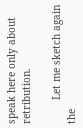speak here only about retribution.

        Let me sketch again the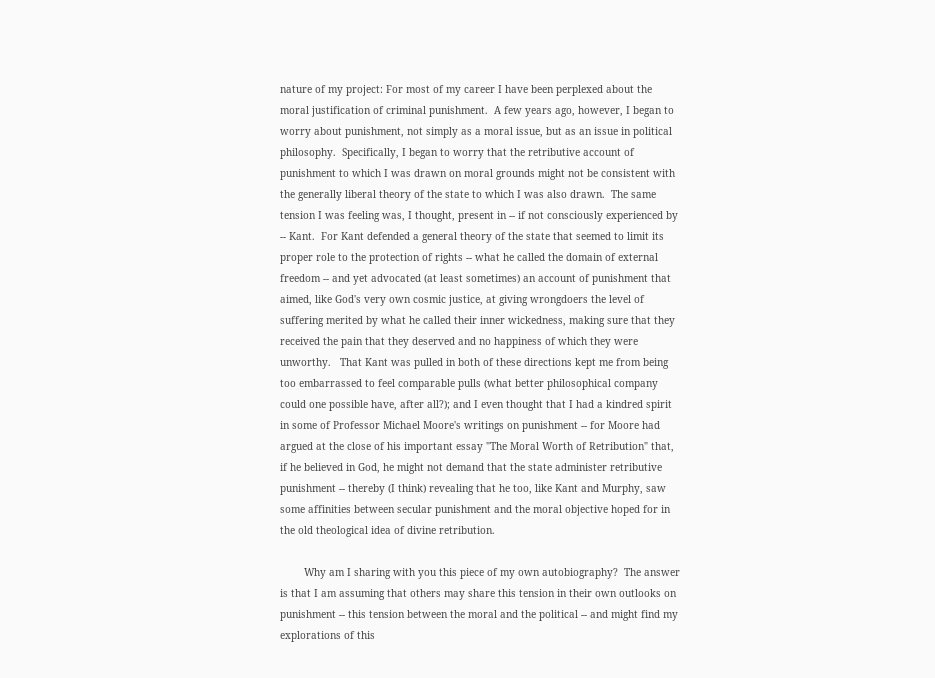nature of my project: For most of my career I have been perplexed about the moral justification of criminal punishment.  A few years ago, however, I began to worry about punishment, not simply as a moral issue, but as an issue in political philosophy.  Specifically, I began to worry that the retributive account of punishment to which I was drawn on moral grounds might not be consistent with the generally liberal theory of the state to which I was also drawn.  The same tension I was feeling was, I thought, present in -- if not consciously experienced by -- Kant.  For Kant defended a general theory of the state that seemed to limit its proper role to the protection of rights -- what he called the domain of external freedom -- and yet advocated (at least sometimes) an account of punishment that aimed, like God's very own cosmic justice, at giving wrongdoers the level of suffering merited by what he called their inner wickedness, making sure that they received the pain that they deserved and no happiness of which they were unworthy.   That Kant was pulled in both of these directions kept me from being too embarrassed to feel comparable pulls (what better philosophical company could one possible have, after all?); and I even thought that I had a kindred spirit in some of Professor Michael Moore's writings on punishment -- for Moore had argued at the close of his important essay "The Moral Worth of Retribution" that, if he believed in God, he might not demand that the state administer retributive punishment -- thereby (I think) revealing that he too, like Kant and Murphy, saw some affinities between secular punishment and the moral objective hoped for in the old theological idea of divine retribution.

        Why am I sharing with you this piece of my own autobiography?  The answer is that I am assuming that others may share this tension in their own outlooks on punishment -- this tension between the moral and the political -- and might find my explorations of this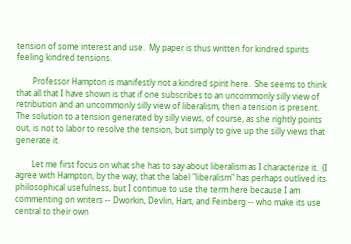tension of some interest and use.  My paper is thus written for kindred spirits feeling kindred tensions.

        Professor Hampton is manifestly not a kindred spirit here.  She seems to think that all that I have shown is that if one subscribes to an uncommonly silly view of retribution and an uncommonly silly view of liberalism, then a tension is present.  The solution to a tension generated by silly views, of course, as she rightly points out, is not to labor to resolve the tension, but simply to give up the silly views that generate it.

        Let me first focus on what she has to say about liberalism as I characterize it.  (I agree with Hampton, by the way, that the label "liberalism" has perhaps outlived its philosophical usefulness, but I continue to use the term here because I am commenting on writers -- Dworkin, Devlin, Hart, and Feinberg -- who make its use central to their own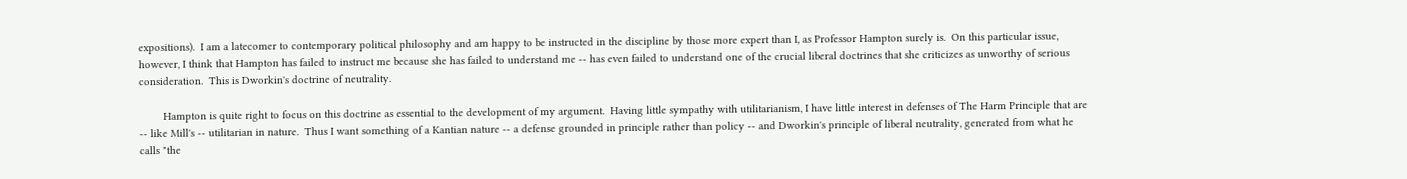expositions).  I am a latecomer to contemporary political philosophy and am happy to be instructed in the discipline by those more expert than I, as Professor Hampton surely is.  On this particular issue, however, I think that Hampton has failed to instruct me because she has failed to understand me -- has even failed to understand one of the crucial liberal doctrines that she criticizes as unworthy of serious consideration.  This is Dworkin's doctrine of neutrality.

        Hampton is quite right to focus on this doctrine as essential to the development of my argument.  Having little sympathy with utilitarianism, I have little interest in defenses of The Harm Principle that are -- like Mill's -- utilitarian in nature.  Thus I want something of a Kantian nature -- a defense grounded in principle rather than policy -- and Dworkin's principle of liberal neutrality, generated from what he calls "the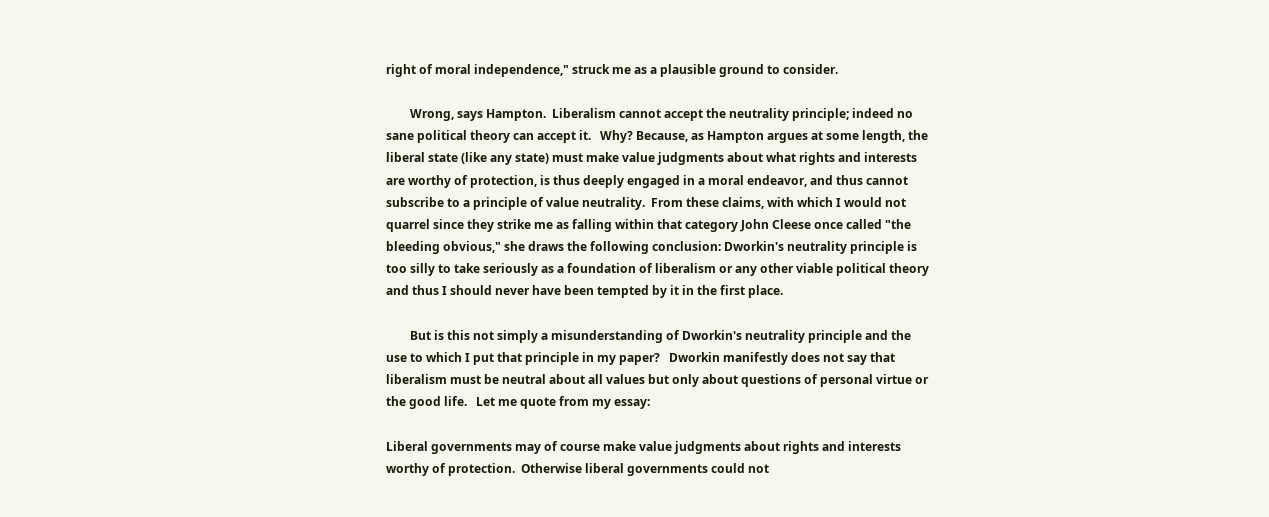right of moral independence," struck me as a plausible ground to consider.

        Wrong, says Hampton.  Liberalism cannot accept the neutrality principle; indeed no sane political theory can accept it.   Why? Because, as Hampton argues at some length, the liberal state (like any state) must make value judgments about what rights and interests are worthy of protection, is thus deeply engaged in a moral endeavor, and thus cannot subscribe to a principle of value neutrality.  From these claims, with which I would not quarrel since they strike me as falling within that category John Cleese once called "the bleeding obvious," she draws the following conclusion: Dworkin's neutrality principle is too silly to take seriously as a foundation of liberalism or any other viable political theory and thus I should never have been tempted by it in the first place.

        But is this not simply a misunderstanding of Dworkin's neutrality principle and the use to which I put that principle in my paper?   Dworkin manifestly does not say that liberalism must be neutral about all values but only about questions of personal virtue or the good life.   Let me quote from my essay:

Liberal governments may of course make value judgments about rights and interests worthy of protection.  Otherwise liberal governments could not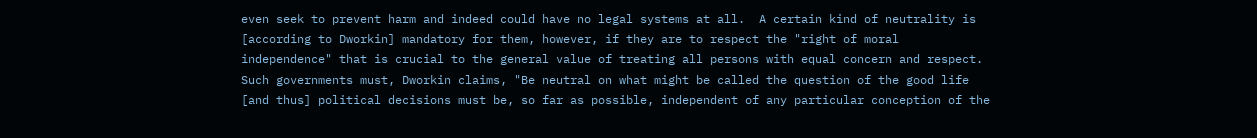even seek to prevent harm and indeed could have no legal systems at all.  A certain kind of neutrality is [according to Dworkin] mandatory for them, however, if they are to respect the "right of moral independence" that is crucial to the general value of treating all persons with equal concern and respect.   Such governments must, Dworkin claims, "Be neutral on what might be called the question of the good life [and thus] political decisions must be, so far as possible, independent of any particular conception of the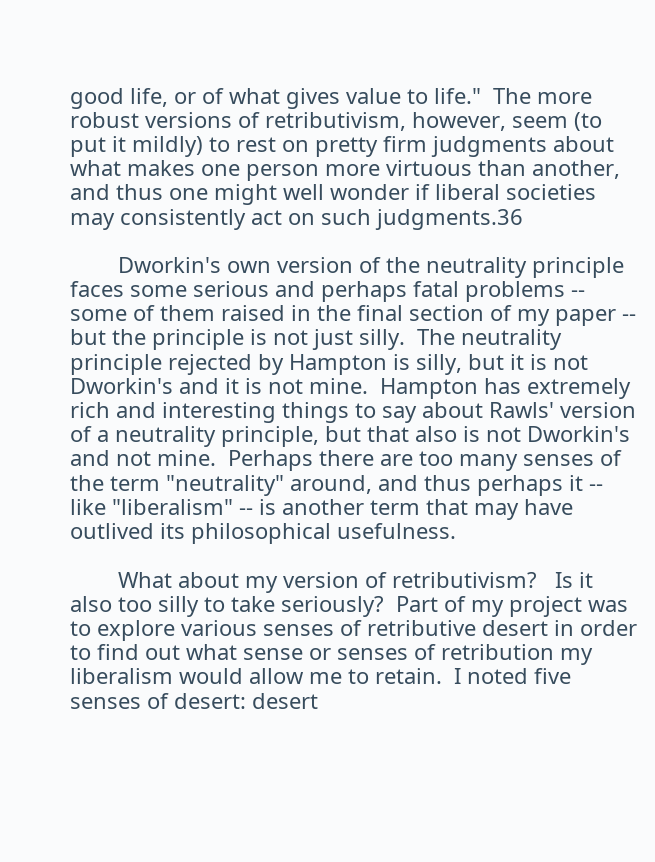good life, or of what gives value to life."  The more robust versions of retributivism, however, seem (to put it mildly) to rest on pretty firm judgments about what makes one person more virtuous than another, and thus one might well wonder if liberal societies may consistently act on such judgments.36

        Dworkin's own version of the neutrality principle faces some serious and perhaps fatal problems -- some of them raised in the final section of my paper -- but the principle is not just silly.  The neutrality principle rejected by Hampton is silly, but it is not Dworkin's and it is not mine.  Hampton has extremely rich and interesting things to say about Rawls' version of a neutrality principle, but that also is not Dworkin's and not mine.  Perhaps there are too many senses of the term "neutrality" around, and thus perhaps it -- like "liberalism" -- is another term that may have outlived its philosophical usefulness.

        What about my version of retributivism?   Is it also too silly to take seriously?  Part of my project was to explore various senses of retributive desert in order to find out what sense or senses of retribution my liberalism would allow me to retain.  I noted five senses of desert: desert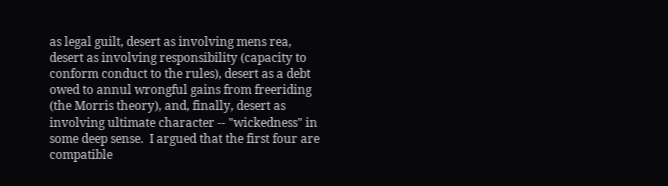as legal guilt, desert as involving mens rea, desert as involving responsibility (capacity to conform conduct to the rules), desert as a debt owed to annul wrongful gains from freeriding (the Morris theory), and, finally, desert as involving ultimate character -- "wickedness" in some deep sense.  I argued that the first four are compatible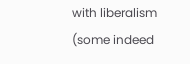with liberalism (some indeed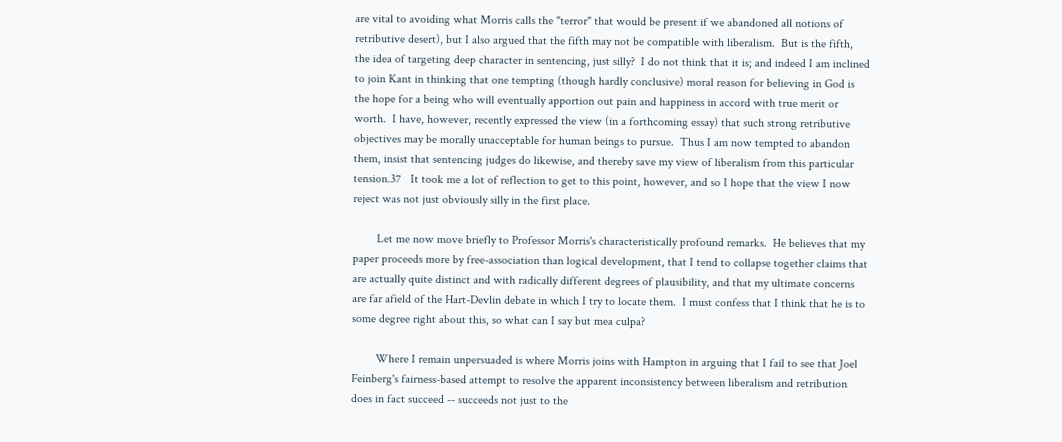are vital to avoiding what Morris calls the "terror" that would be present if we abandoned all notions of retributive desert), but I also argued that the fifth may not be compatible with liberalism.  But is the fifth, the idea of targeting deep character in sentencing, just silly?  I do not think that it is; and indeed I am inclined to join Kant in thinking that one tempting (though hardly conclusive) moral reason for believing in God is the hope for a being who will eventually apportion out pain and happiness in accord with true merit or worth.  I have, however, recently expressed the view (in a forthcoming essay) that such strong retributive objectives may be morally unacceptable for human beings to pursue.  Thus I am now tempted to abandon them, insist that sentencing judges do likewise, and thereby save my view of liberalism from this particular tension.37   It took me a lot of reflection to get to this point, however, and so I hope that the view I now reject was not just obviously silly in the first place.

        Let me now move briefly to Professor Morris's characteristically profound remarks.  He believes that my paper proceeds more by free-association than logical development, that I tend to collapse together claims that are actually quite distinct and with radically different degrees of plausibility, and that my ultimate concerns are far afield of the Hart-Devlin debate in which I try to locate them.  I must confess that I think that he is to some degree right about this, so what can I say but mea culpa?

        Where I remain unpersuaded is where Morris joins with Hampton in arguing that I fail to see that Joel Feinberg's fairness-based attempt to resolve the apparent inconsistency between liberalism and retribution does in fact succeed -- succeeds not just to the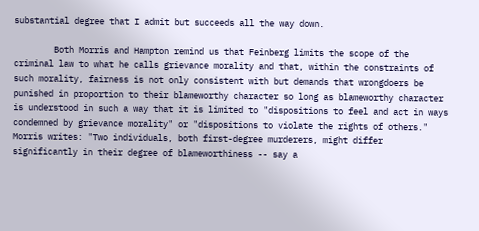substantial degree that I admit but succeeds all the way down.

        Both Morris and Hampton remind us that Feinberg limits the scope of the criminal law to what he calls grievance morality and that, within the constraints of such morality, fairness is not only consistent with but demands that wrongdoers be punished in proportion to their blameworthy character so long as blameworthy character is understood in such a way that it is limited to "dispositions to feel and act in ways condemned by grievance morality" or "dispositions to violate the rights of others."  Morris writes: "Two individuals, both first-degree murderers, might differ significantly in their degree of blameworthiness -- say a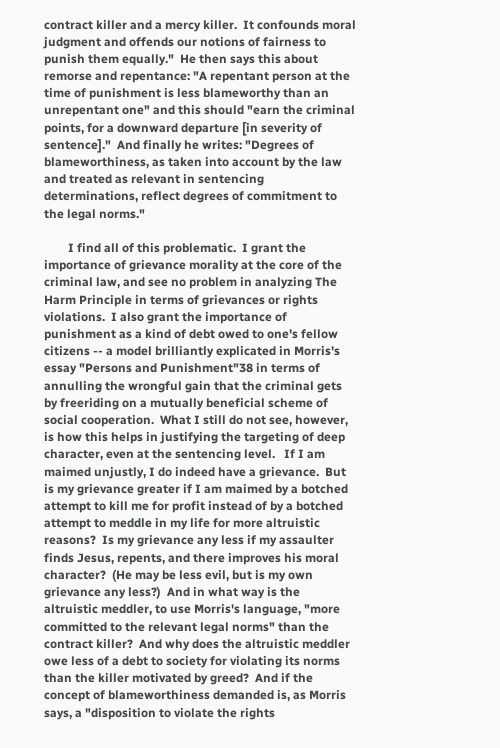contract killer and a mercy killer.  It confounds moral judgment and offends our notions of fairness to  punish them equally."  He then says this about remorse and repentance: "A repentant person at the time of punishment is less blameworthy than an unrepentant one" and this should "earn the criminal points, for a downward departure [in severity of sentence]."  And finally he writes: "Degrees of blameworthiness, as taken into account by the law and treated as relevant in sentencing determinations, reflect degrees of commitment to the legal norms."

        I find all of this problematic.  I grant the importance of grievance morality at the core of the criminal law, and see no problem in analyzing The Harm Principle in terms of grievances or rights violations.  I also grant the importance of punishment as a kind of debt owed to one's fellow citizens -- a model brilliantly explicated in Morris's essay "Persons and Punishment"38 in terms of annulling the wrongful gain that the criminal gets by freeriding on a mutually beneficial scheme of social cooperation.  What I still do not see, however, is how this helps in justifying the targeting of deep character, even at the sentencing level.   If I am maimed unjustly, I do indeed have a grievance.  But is my grievance greater if I am maimed by a botched attempt to kill me for profit instead of by a botched attempt to meddle in my life for more altruistic reasons?  Is my grievance any less if my assaulter finds Jesus, repents, and there improves his moral character?  (He may be less evil, but is my own grievance any less?)  And in what way is the altruistic meddler, to use Morris's language, "more committed to the relevant legal norms" than the contract killer?  And why does the altruistic meddler owe less of a debt to society for violating its norms than the killer motivated by greed?  And if the concept of blameworthiness demanded is, as Morris says, a "disposition to violate the rights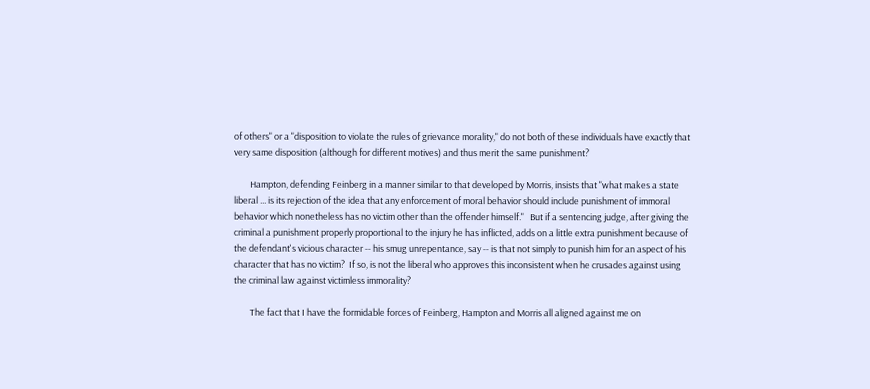of others" or a "disposition to violate the rules of grievance morality," do not both of these individuals have exactly that very same disposition (although for different motives) and thus merit the same punishment?

        Hampton, defending Feinberg in a manner similar to that developed by Morris, insists that "what makes a state liberal ... is its rejection of the idea that any enforcement of moral behavior should include punishment of immoral behavior which nonetheless has no victim other than the offender himself."   But if a sentencing judge, after giving the criminal a punishment properly proportional to the injury he has inflicted, adds on a little extra punishment because of the defendant's vicious character -- his smug unrepentance, say -- is that not simply to punish him for an aspect of his character that has no victim?  If so, is not the liberal who approves this inconsistent when he crusades against using the criminal law against victimless immorality?

        The fact that I have the formidable forces of Feinberg, Hampton and Morris all aligned against me on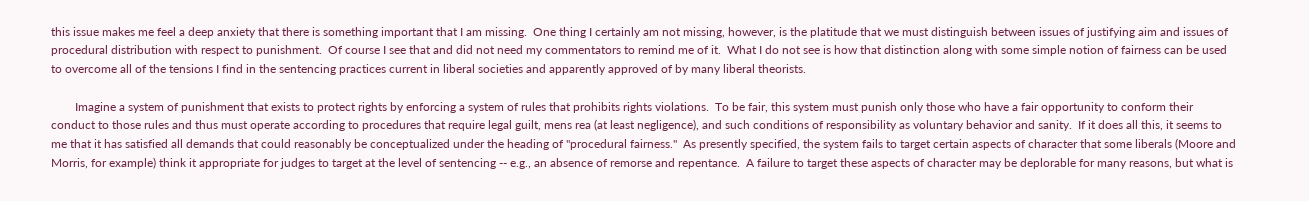this issue makes me feel a deep anxiety that there is something important that I am missing.  One thing I certainly am not missing, however, is the platitude that we must distinguish between issues of justifying aim and issues of procedural distribution with respect to punishment.  Of course I see that and did not need my commentators to remind me of it.  What I do not see is how that distinction along with some simple notion of fairness can be used to overcome all of the tensions I find in the sentencing practices current in liberal societies and apparently approved of by many liberal theorists.

        Imagine a system of punishment that exists to protect rights by enforcing a system of rules that prohibits rights violations.  To be fair, this system must punish only those who have a fair opportunity to conform their conduct to those rules and thus must operate according to procedures that require legal guilt, mens rea (at least negligence), and such conditions of responsibility as voluntary behavior and sanity.  If it does all this, it seems to me that it has satisfied all demands that could reasonably be conceptualized under the heading of "procedural fairness."  As presently specified, the system fails to target certain aspects of character that some liberals (Moore and Morris, for example) think it appropriate for judges to target at the level of sentencing -- e.g., an absence of remorse and repentance.  A failure to target these aspects of character may be deplorable for many reasons, but what is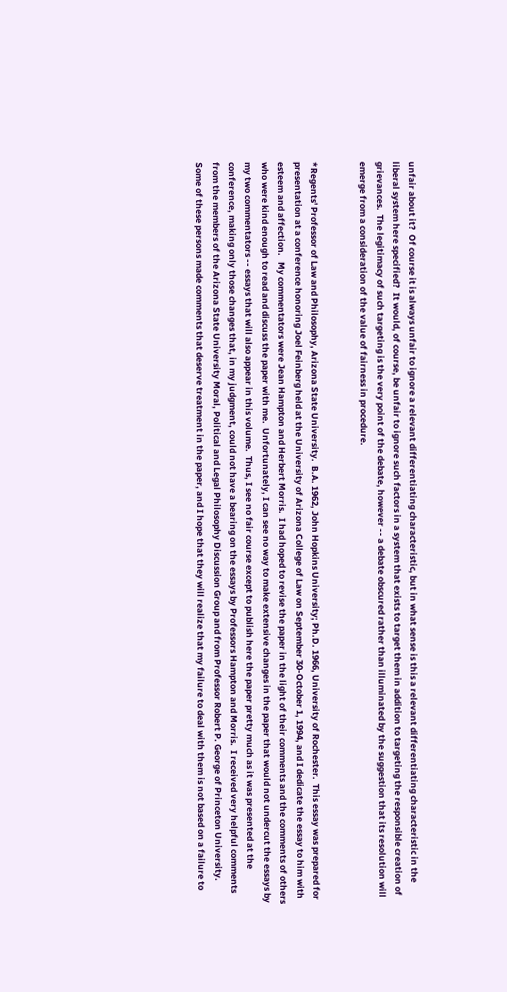unfair about it?  Of course it is always unfair to ignore a relevant differentiating characteristic, but in what sense is this a relevant differentiating characteristic in the liberal system here specified?  It would, of course, be unfair to ignore such factors in a system that exists to target them in addition to targeting the responsible creation of grievances.  The legitimacy of such targeting is the very point of the debate, however -- a debate obscured rather than illuminated by the suggestion that its resolution will emerge from a consideration of the value of fairness in procedure.


*Regents' Professor of Law and Philosophy, Arizona State University.  B.A. 1962, John Hopkins University; Ph.D. 1966, University of Rochester.  This essay was prepared for presentation at a conference honoring Joel Feinberg held at the University of Arizona College of Law on September 30-October 1, 1994, and I dedicate the essay to him with esteem and affection.   My commentators were Jean Hampton and Herbert Morris.  I had hoped to revise the paper in the light of their comments and the comments of others who were kind enough to read and discuss the paper with me.  Unfortunately, I can see no way to make extensive changes in the paper that would not undercut the essays by my two commentators -- essays that will also appear in this volume.  Thus, I see no fair course except to publish here the paper pretty much as it was presented at the conference, making only those changes that, in my judgment, could not have a bearing on the essays by Professors Hampton and Morris.  I received very helpful comments from the members of the Arizona State University Moral, Political and Legal Philosophy Discussion Group and from Professor Robert P. George of Princeton University.  Some of these persons made comments that deserve treatment in the paper, and I hope that they will realize that my failure to deal with them is not based on a failure to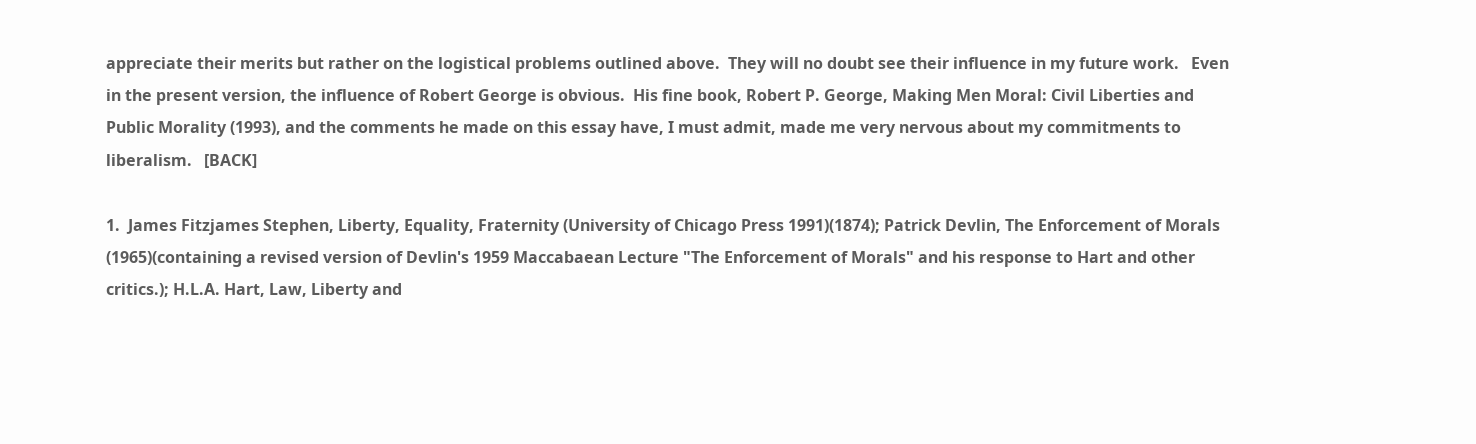appreciate their merits but rather on the logistical problems outlined above.  They will no doubt see their influence in my future work.   Even in the present version, the influence of Robert George is obvious.  His fine book, Robert P. George, Making Men Moral: Civil Liberties and Public Morality (1993), and the comments he made on this essay have, I must admit, made me very nervous about my commitments to liberalism.   [BACK]

1.  James Fitzjames Stephen, Liberty, Equality, Fraternity (University of Chicago Press 1991)(1874); Patrick Devlin, The Enforcement of Morals (1965)(containing a revised version of Devlin's 1959 Maccabaean Lecture "The Enforcement of Morals" and his response to Hart and other critics.); H.L.A. Hart, Law, Liberty and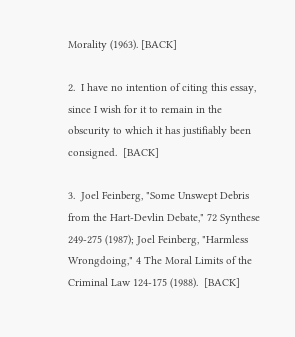Morality (1963). [BACK]

2.  I have no intention of citing this essay, since I wish for it to remain in the obscurity to which it has justifiably been consigned.  [BACK]

3.  Joel Feinberg, "Some Unswept Debris from the Hart-Devlin Debate," 72 Synthese 249-275 (1987); Joel Feinberg, "Harmless Wrongdoing," 4 The Moral Limits of the Criminal Law 124-175 (1988).  [BACK]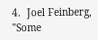4.  Joel Feinberg, "Some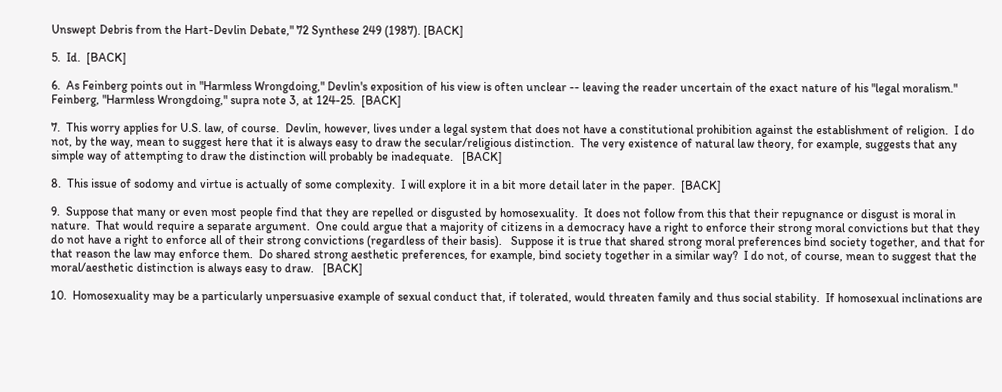Unswept Debris from the Hart-Devlin Debate," 72 Synthese 249 (1987). [BACK]

5.  Id.  [BACK]

6.  As Feinberg points out in "Harmless Wrongdoing," Devlin's exposition of his view is often unclear -- leaving the reader uncertain of the exact nature of his "legal moralism."  Feinberg, "Harmless Wrongdoing," supra note 3, at 124-25.  [BACK]

7.  This worry applies for U.S. law, of course.  Devlin, however, lives under a legal system that does not have a constitutional prohibition against the establishment of religion.  I do not, by the way, mean to suggest here that it is always easy to draw the secular/religious distinction.  The very existence of natural law theory, for example, suggests that any simple way of attempting to draw the distinction will probably be inadequate.   [BACK]

8.  This issue of sodomy and virtue is actually of some complexity.  I will explore it in a bit more detail later in the paper.  [BACK]

9.  Suppose that many or even most people find that they are repelled or disgusted by homosexuality.  It does not follow from this that their repugnance or disgust is moral in nature.  That would require a separate argument.  One could argue that a majority of citizens in a democracy have a right to enforce their strong moral convictions but that they do not have a right to enforce all of their strong convictions (regardless of their basis).   Suppose it is true that shared strong moral preferences bind society together, and that for that reason the law may enforce them.  Do shared strong aesthetic preferences, for example, bind society together in a similar way?  I do not, of course, mean to suggest that the moral/aesthetic distinction is always easy to draw.   [BACK]

10.  Homosexuality may be a particularly unpersuasive example of sexual conduct that, if tolerated, would threaten family and thus social stability.  If homosexual inclinations are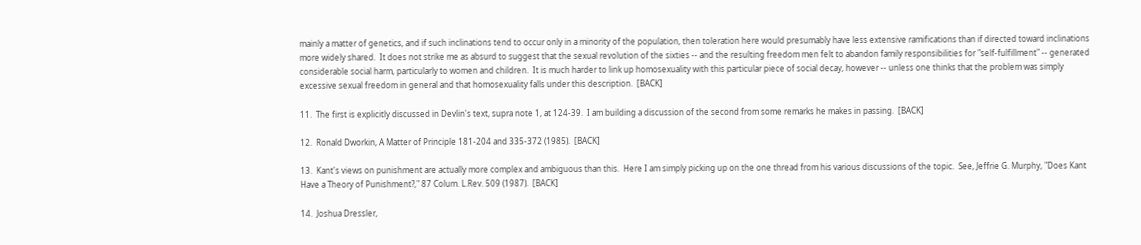mainly a matter of genetics, and if such inclinations tend to occur only in a minority of the population, then toleration here would presumably have less extensive ramifications than if directed toward inclinations more widely shared.  It does not strike me as absurd to suggest that the sexual revolution of the sixties -- and the resulting freedom men felt to abandon family responsibilities for "self-fulfillment" -- generated considerable social harm, particularly to women and children.  It is much harder to link up homosexuality with this particular piece of social decay, however -- unless one thinks that the problem was simply excessive sexual freedom in general and that homosexuality falls under this description.  [BACK]

11.  The first is explicitly discussed in Devlin's text, supra note 1, at 124-39.  I am building a discussion of the second from some remarks he makes in passing.  [BACK]

12.  Ronald Dworkin, A Matter of Principle 181-204 and 335-372 (1985).  [BACK]

13.  Kant's views on punishment are actually more complex and ambiguous than this.  Here I am simply picking up on the one thread from his various discussions of the topic.  See, Jeffrie G. Murphy, "Does Kant Have a Theory of Punishment?," 87 Colum. L.Rev. 509 (1987).  [BACK]

14.  Joshua Dressler,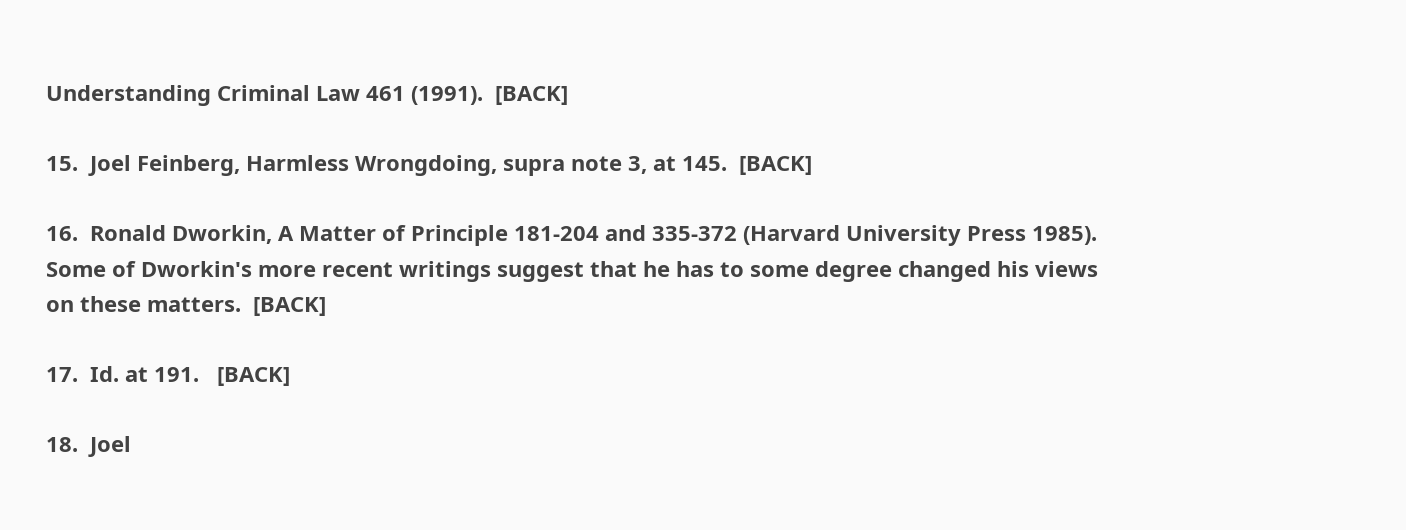Understanding Criminal Law 461 (1991).  [BACK]

15.  Joel Feinberg, Harmless Wrongdoing, supra note 3, at 145.  [BACK]

16.  Ronald Dworkin, A Matter of Principle 181-204 and 335-372 (Harvard University Press 1985).  Some of Dworkin's more recent writings suggest that he has to some degree changed his views on these matters.  [BACK]

17.  Id. at 191.   [BACK]

18.  Joel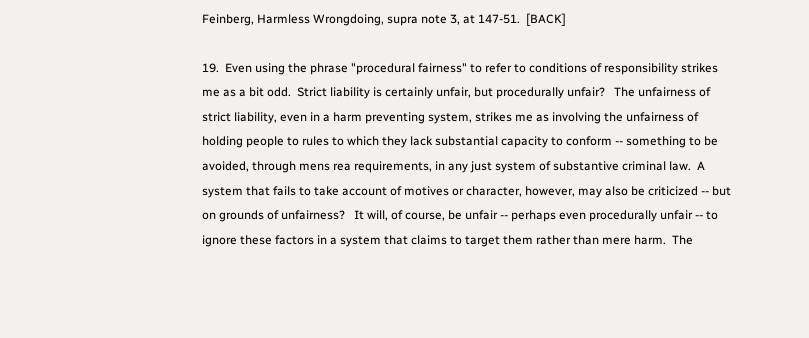Feinberg, Harmless Wrongdoing, supra note 3, at 147-51.  [BACK]

19.  Even using the phrase "procedural fairness" to refer to conditions of responsibility strikes me as a bit odd.  Strict liability is certainly unfair, but procedurally unfair?   The unfairness of strict liability, even in a harm preventing system, strikes me as involving the unfairness of holding people to rules to which they lack substantial capacity to conform -- something to be avoided, through mens rea requirements, in any just system of substantive criminal law.  A system that fails to take account of motives or character, however, may also be criticized -- but on grounds of unfairness?   It will, of course, be unfair -- perhaps even procedurally unfair -- to ignore these factors in a system that claims to target them rather than mere harm.  The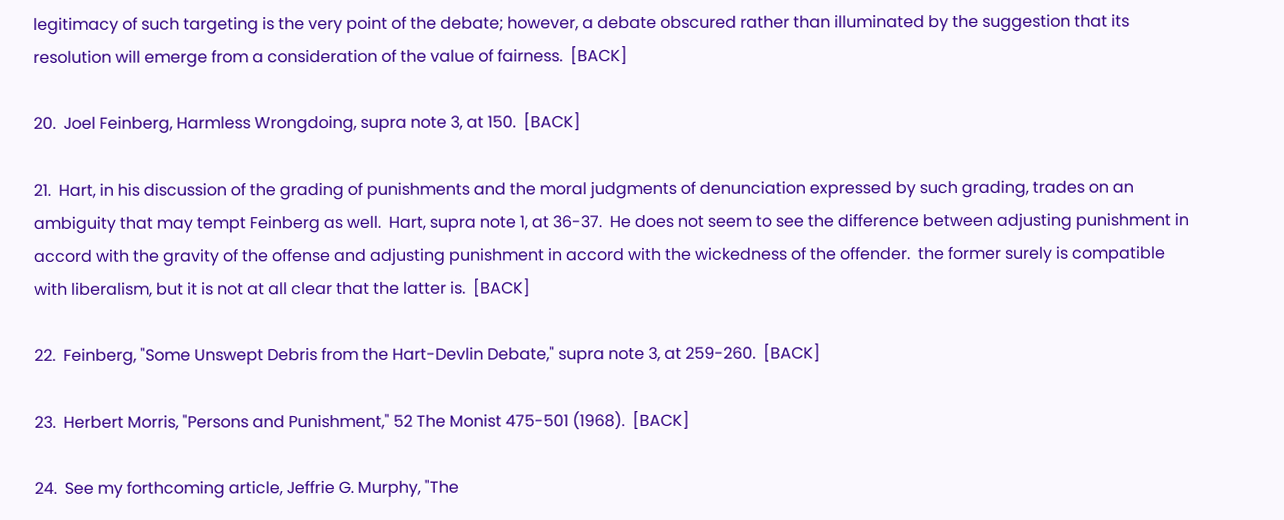legitimacy of such targeting is the very point of the debate; however, a debate obscured rather than illuminated by the suggestion that its resolution will emerge from a consideration of the value of fairness.  [BACK]

20.  Joel Feinberg, Harmless Wrongdoing, supra note 3, at 150.  [BACK]

21.  Hart, in his discussion of the grading of punishments and the moral judgments of denunciation expressed by such grading, trades on an ambiguity that may tempt Feinberg as well.  Hart, supra note 1, at 36-37.  He does not seem to see the difference between adjusting punishment in accord with the gravity of the offense and adjusting punishment in accord with the wickedness of the offender.  the former surely is compatible with liberalism, but it is not at all clear that the latter is.  [BACK]

22.  Feinberg, "Some Unswept Debris from the Hart-Devlin Debate," supra note 3, at 259-260.  [BACK]

23.  Herbert Morris, "Persons and Punishment," 52 The Monist 475-501 (1968).  [BACK]

24.  See my forthcoming article, Jeffrie G. Murphy, "The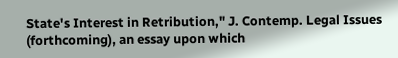State's Interest in Retribution," J. Contemp. Legal Issues (forthcoming), an essay upon which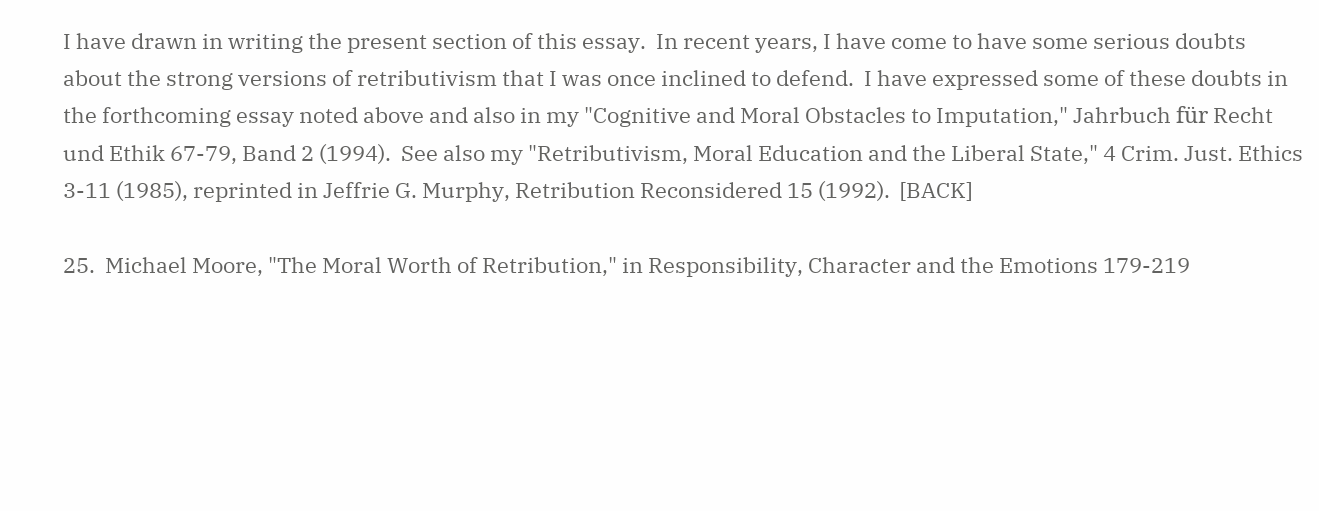I have drawn in writing the present section of this essay.  In recent years, I have come to have some serious doubts about the strong versions of retributivism that I was once inclined to defend.  I have expressed some of these doubts in the forthcoming essay noted above and also in my "Cognitive and Moral Obstacles to Imputation," Jahrbuch für Recht und Ethik 67-79, Band 2 (1994).  See also my "Retributivism, Moral Education and the Liberal State," 4 Crim. Just. Ethics 3-11 (1985), reprinted in Jeffrie G. Murphy, Retribution Reconsidered 15 (1992).  [BACK]

25.  Michael Moore, "The Moral Worth of Retribution," in Responsibility, Character and the Emotions 179-219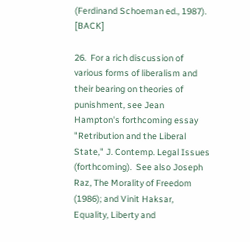(Ferdinand Schoeman ed., 1987).  [BACK]

26.  For a rich discussion of various forms of liberalism and their bearing on theories of punishment, see Jean Hampton's forthcoming essay "Retribution and the Liberal State," J. Contemp. Legal Issues (forthcoming).  See also Joseph Raz, The Morality of Freedom (1986); and Vinit Haksar, Equality, Liberty and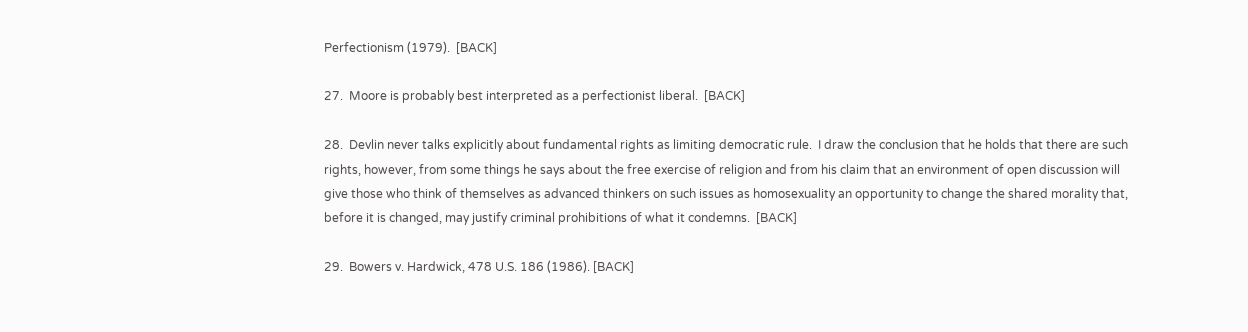Perfectionism (1979).  [BACK]

27.  Moore is probably best interpreted as a perfectionist liberal.  [BACK]

28.  Devlin never talks explicitly about fundamental rights as limiting democratic rule.  I draw the conclusion that he holds that there are such rights, however, from some things he says about the free exercise of religion and from his claim that an environment of open discussion will give those who think of themselves as advanced thinkers on such issues as homosexuality an opportunity to change the shared morality that, before it is changed, may justify criminal prohibitions of what it condemns.  [BACK]

29.  Bowers v. Hardwick, 478 U.S. 186 (1986). [BACK]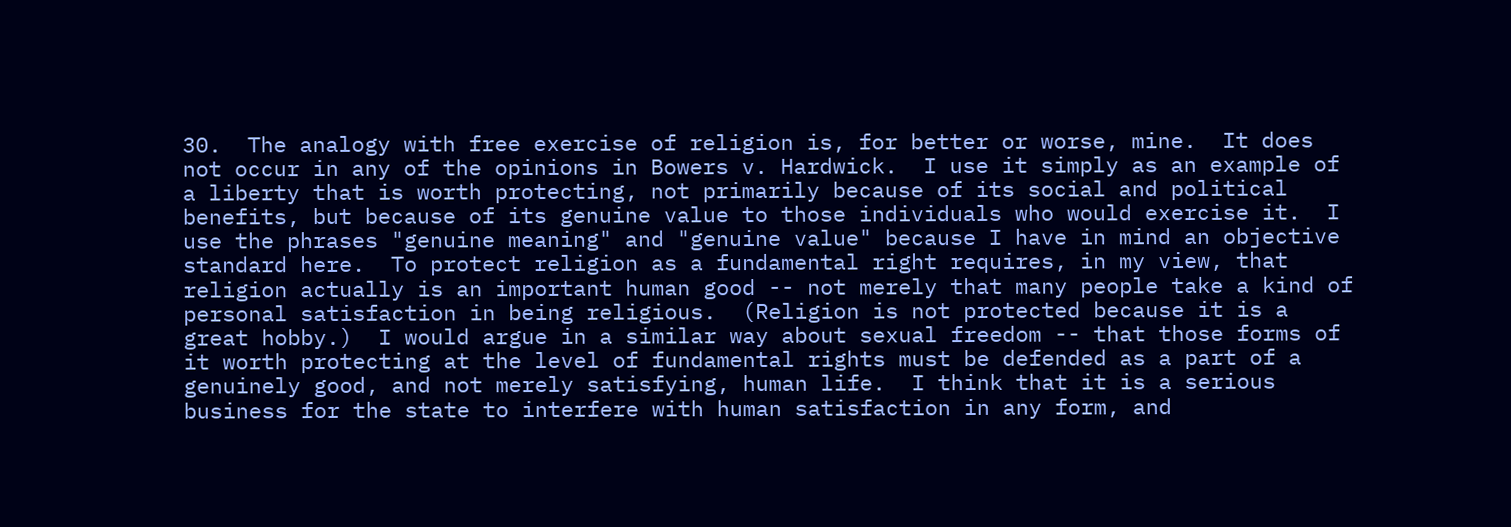30.  The analogy with free exercise of religion is, for better or worse, mine.  It does not occur in any of the opinions in Bowers v. Hardwick.  I use it simply as an example of a liberty that is worth protecting, not primarily because of its social and political benefits, but because of its genuine value to those individuals who would exercise it.  I use the phrases "genuine meaning" and "genuine value" because I have in mind an objective standard here.  To protect religion as a fundamental right requires, in my view, that religion actually is an important human good -- not merely that many people take a kind of personal satisfaction in being religious.  (Religion is not protected because it is a great hobby.)  I would argue in a similar way about sexual freedom -- that those forms of it worth protecting at the level of fundamental rights must be defended as a part of a genuinely good, and not merely satisfying, human life.  I think that it is a serious business for the state to interfere with human satisfaction in any form, and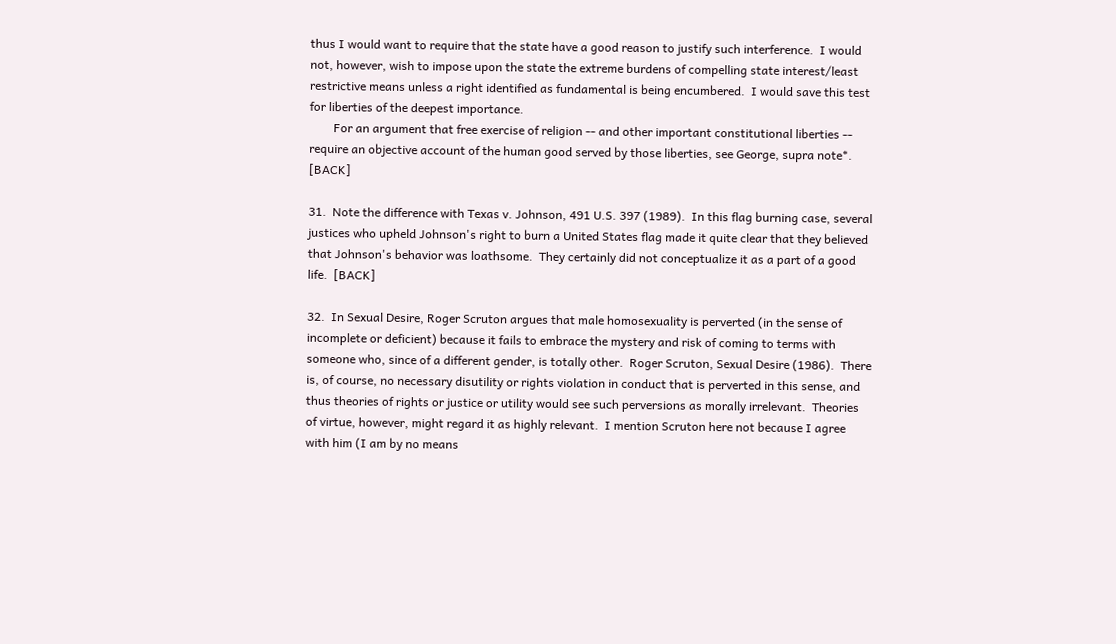thus I would want to require that the state have a good reason to justify such interference.  I would not, however, wish to impose upon the state the extreme burdens of compelling state interest/least restrictive means unless a right identified as fundamental is being encumbered.  I would save this test for liberties of the deepest importance.
        For an argument that free exercise of religion -- and other important constitutional liberties -- require an objective account of the human good served by those liberties, see George, supra note*.   [BACK]

31.  Note the difference with Texas v. Johnson, 491 U.S. 397 (1989).  In this flag burning case, several justices who upheld Johnson's right to burn a United States flag made it quite clear that they believed that Johnson's behavior was loathsome.  They certainly did not conceptualize it as a part of a good life.  [BACK]

32.  In Sexual Desire, Roger Scruton argues that male homosexuality is perverted (in the sense of incomplete or deficient) because it fails to embrace the mystery and risk of coming to terms with someone who, since of a different gender, is totally other.  Roger Scruton, Sexual Desire (1986).  There is, of course, no necessary disutility or rights violation in conduct that is perverted in this sense, and thus theories of rights or justice or utility would see such perversions as morally irrelevant.  Theories of virtue, however, might regard it as highly relevant.  I mention Scruton here not because I agree with him (I am by no means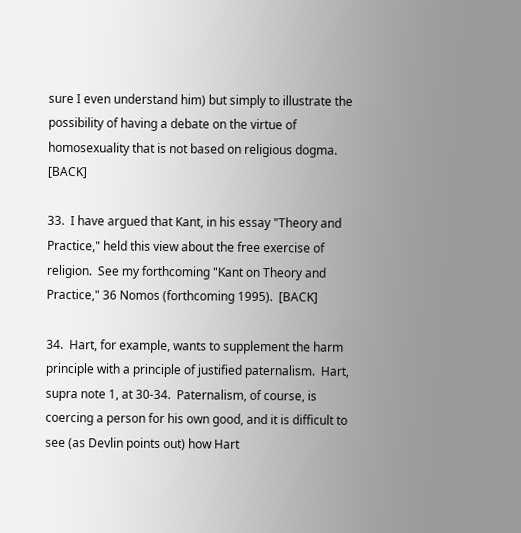sure I even understand him) but simply to illustrate the possibility of having a debate on the virtue of homosexuality that is not based on religious dogma.  [BACK]

33.  I have argued that Kant, in his essay "Theory and Practice," held this view about the free exercise of religion.  See my forthcoming "Kant on Theory and Practice," 36 Nomos (forthcoming 1995).  [BACK]

34.  Hart, for example, wants to supplement the harm principle with a principle of justified paternalism.  Hart, supra note 1, at 30-34.  Paternalism, of course, is coercing a person for his own good, and it is difficult to see (as Devlin points out) how Hart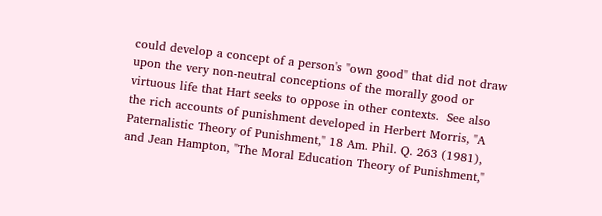could develop a concept of a person's "own good" that did not draw upon the very non-neutral conceptions of the morally good or virtuous life that Hart seeks to oppose in other contexts.  See also the rich accounts of punishment developed in Herbert Morris, "A Paternalistic Theory of Punishment," 18 Am. Phil. Q. 263 (1981), and Jean Hampton, "The Moral Education Theory of Punishment,"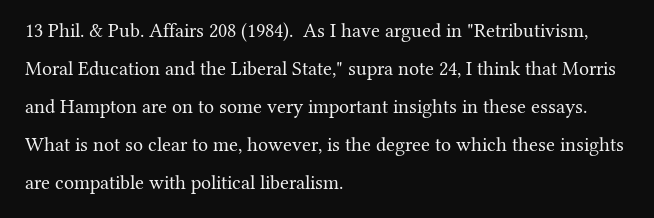13 Phil. & Pub. Affairs 208 (1984).  As I have argued in "Retributivism, Moral Education and the Liberal State," supra note 24, I think that Morris and Hampton are on to some very important insights in these essays.  What is not so clear to me, however, is the degree to which these insights are compatible with political liberalism.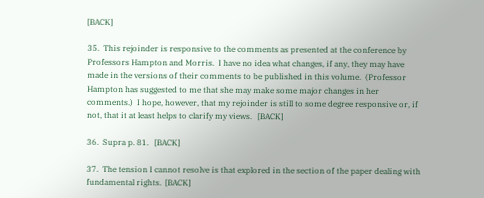[BACK]

35.  This rejoinder is responsive to the comments as presented at the conference by Professors Hampton and Morris.  I have no idea what changes, if any, they may have made in the versions of their comments to be published in this volume.  (Professor Hampton has suggested to me that she may make some major changes in her comments.)  I hope, however, that my rejoinder is still to some degree responsive or, if not, that it at least helps to clarify my views.   [BACK]

36.  Supra p. 81.   [BACK]

37.  The tension I cannot resolve is that explored in the section of the paper dealing with fundamental rights.  [BACK]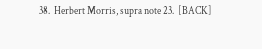38.  Herbert Morris, supra note 23.  [BACK]